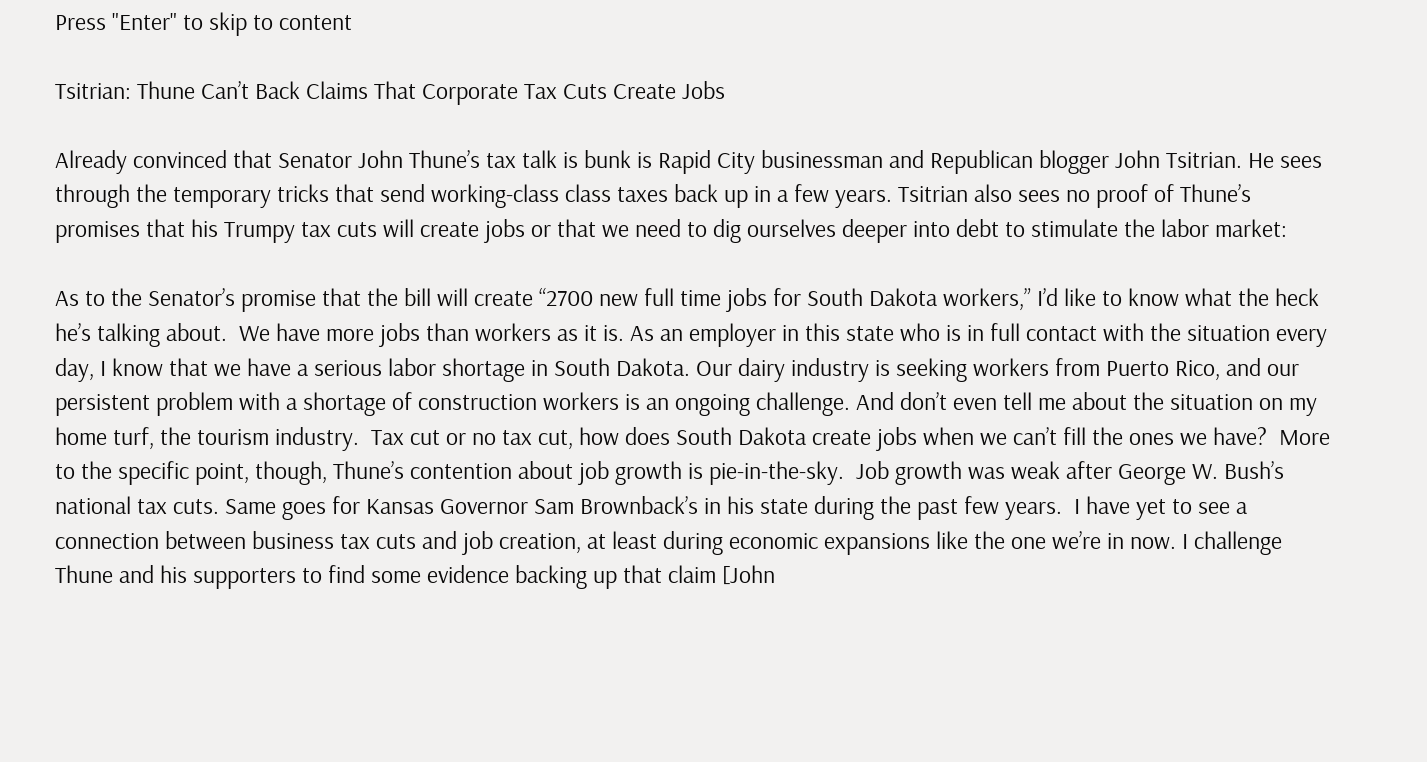Press "Enter" to skip to content

Tsitrian: Thune Can’t Back Claims That Corporate Tax Cuts Create Jobs

Already convinced that Senator John Thune’s tax talk is bunk is Rapid City businessman and Republican blogger John Tsitrian. He sees through the temporary tricks that send working-class class taxes back up in a few years. Tsitrian also sees no proof of Thune’s promises that his Trumpy tax cuts will create jobs or that we need to dig ourselves deeper into debt to stimulate the labor market:

As to the Senator’s promise that the bill will create “2700 new full time jobs for South Dakota workers,” I’d like to know what the heck he’s talking about.  We have more jobs than workers as it is. As an employer in this state who is in full contact with the situation every day, I know that we have a serious labor shortage in South Dakota. Our dairy industry is seeking workers from Puerto Rico, and our persistent problem with a shortage of construction workers is an ongoing challenge. And don’t even tell me about the situation on my home turf, the tourism industry.  Tax cut or no tax cut, how does South Dakota create jobs when we can’t fill the ones we have?  More to the specific point, though, Thune’s contention about job growth is pie-in-the-sky.  Job growth was weak after George W. Bush’s national tax cuts. Same goes for Kansas Governor Sam Brownback’s in his state during the past few years.  I have yet to see a connection between business tax cuts and job creation, at least during economic expansions like the one we’re in now. I challenge Thune and his supporters to find some evidence backing up that claim [John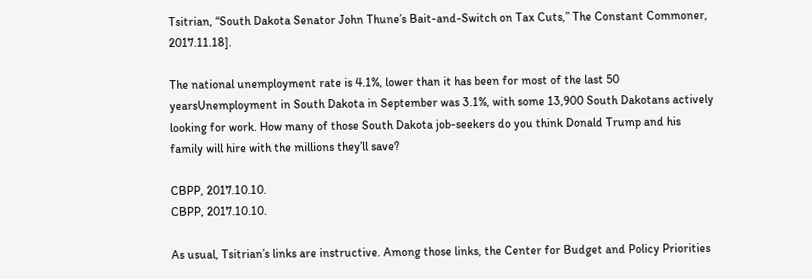Tsitrian, “South Dakota Senator John Thune’s Bait-and-Switch on Tax Cuts,” The Constant Commoner, 2017.11.18].

The national unemployment rate is 4.1%, lower than it has been for most of the last 50 yearsUnemployment in South Dakota in September was 3.1%, with some 13,900 South Dakotans actively looking for work. How many of those South Dakota job-seekers do you think Donald Trump and his family will hire with the millions they’ll save?

CBPP, 2017.10.10.
CBPP, 2017.10.10.

As usual, Tsitrian’s links are instructive. Among those links, the Center for Budget and Policy Priorities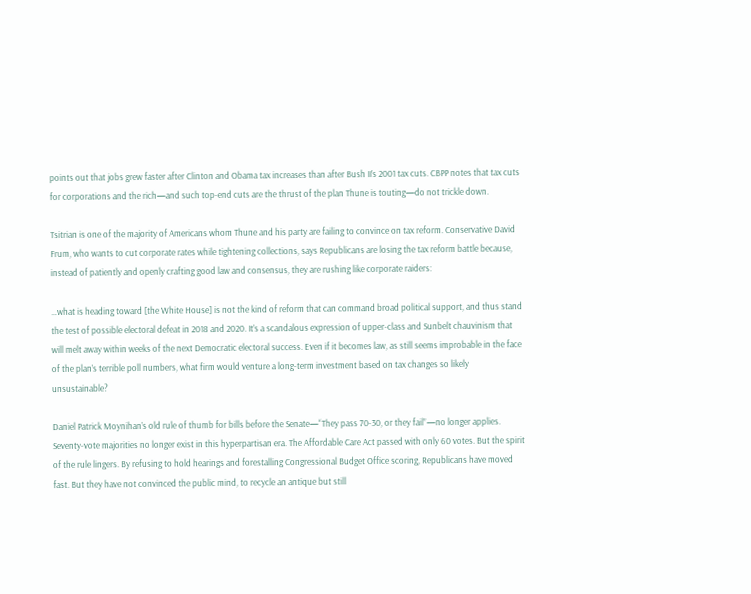points out that jobs grew faster after Clinton and Obama tax increases than after Bush II’s 2001 tax cuts. CBPP notes that tax cuts for corporations and the rich—and such top-end cuts are the thrust of the plan Thune is touting—do not trickle down.

Tsitrian is one of the majority of Americans whom Thune and his party are failing to convince on tax reform. Conservative David Frum, who wants to cut corporate rates while tightening collections, says Republicans are losing the tax reform battle because, instead of patiently and openly crafting good law and consensus, they are rushing like corporate raiders:

…what is heading toward [the White House] is not the kind of reform that can command broad political support, and thus stand the test of possible electoral defeat in 2018 and 2020. It’s a scandalous expression of upper-class and Sunbelt chauvinism that will melt away within weeks of the next Democratic electoral success. Even if it becomes law, as still seems improbable in the face of the plan’s terrible poll numbers, what firm would venture a long-term investment based on tax changes so likely unsustainable?

Daniel Patrick Moynihan’s old rule of thumb for bills before the Senate—“They pass 70-30, or they fail”—no longer applies. Seventy-vote majorities no longer exist in this hyperpartisan era. The Affordable Care Act passed with only 60 votes. But the spirit of the rule lingers. By refusing to hold hearings and forestalling Congressional Budget Office scoring, Republicans have moved fast. But they have not convinced the public mind, to recycle an antique but still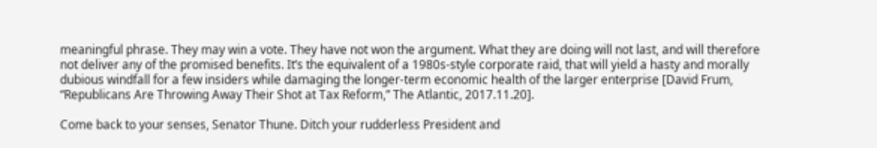meaningful phrase. They may win a vote. They have not won the argument. What they are doing will not last, and will therefore not deliver any of the promised benefits. It’s the equivalent of a 1980s-style corporate raid, that will yield a hasty and morally dubious windfall for a few insiders while damaging the longer-term economic health of the larger enterprise [David Frum, “Republicans Are Throwing Away Their Shot at Tax Reform,” The Atlantic, 2017.11.20].

Come back to your senses, Senator Thune. Ditch your rudderless President and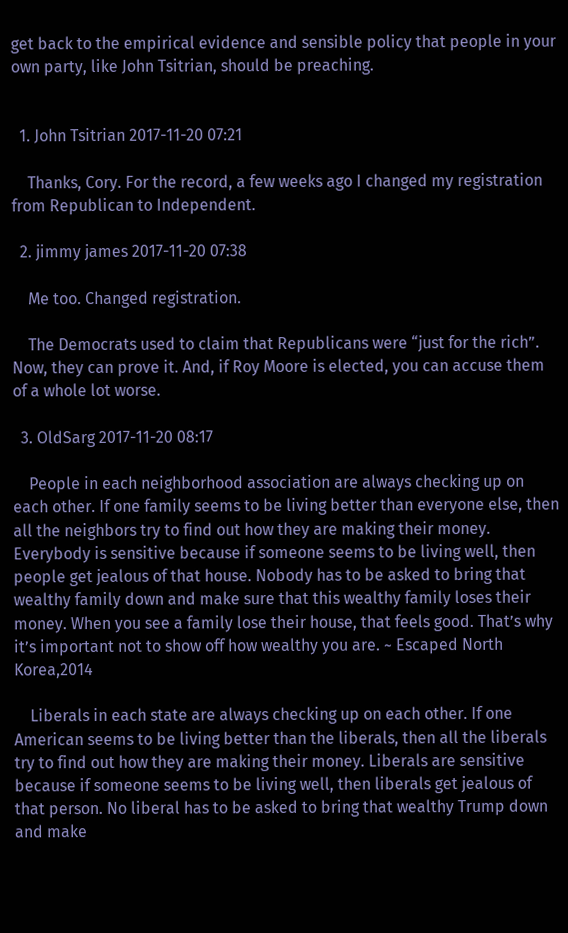get back to the empirical evidence and sensible policy that people in your own party, like John Tsitrian, should be preaching.


  1. John Tsitrian 2017-11-20 07:21

    Thanks, Cory. For the record, a few weeks ago I changed my registration from Republican to Independent.

  2. jimmy james 2017-11-20 07:38

    Me too. Changed registration.

    The Democrats used to claim that Republicans were “just for the rich”. Now, they can prove it. And, if Roy Moore is elected, you can accuse them of a whole lot worse.

  3. OldSarg 2017-11-20 08:17

    People in each neighborhood association are always checking up on each other. If one family seems to be living better than everyone else, then all the neighbors try to find out how they are making their money. Everybody is sensitive because if someone seems to be living well, then people get jealous of that house. Nobody has to be asked to bring that wealthy family down and make sure that this wealthy family loses their money. When you see a family lose their house, that feels good. That’s why it’s important not to show off how wealthy you are. ~ Escaped North Korea,2014

    Liberals in each state are always checking up on each other. If one American seems to be living better than the liberals, then all the liberals try to find out how they are making their money. Liberals are sensitive because if someone seems to be living well, then liberals get jealous of that person. No liberal has to be asked to bring that wealthy Trump down and make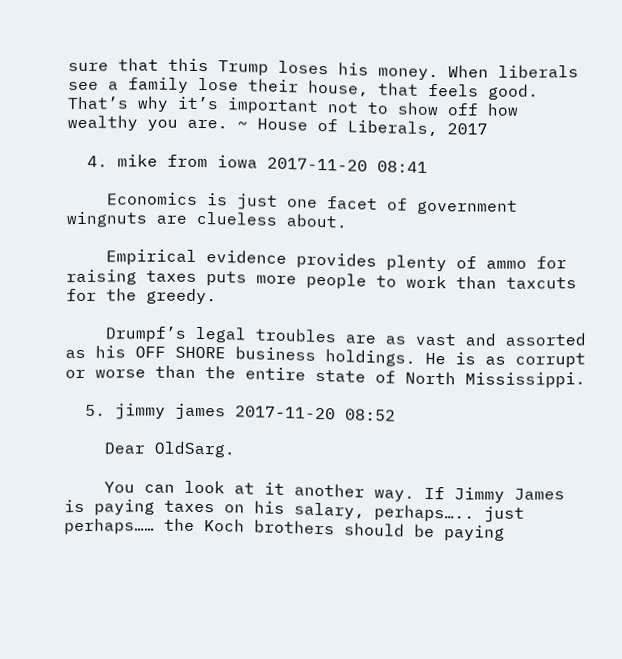sure that this Trump loses his money. When liberals see a family lose their house, that feels good. That’s why it’s important not to show off how wealthy you are. ~ House of Liberals, 2017

  4. mike from iowa 2017-11-20 08:41

    Economics is just one facet of government wingnuts are clueless about.

    Empirical evidence provides plenty of ammo for raising taxes puts more people to work than taxcuts for the greedy.

    Drumpf’s legal troubles are as vast and assorted as his OFF SHORE business holdings. He is as corrupt or worse than the entire state of North Mississippi.

  5. jimmy james 2017-11-20 08:52

    Dear OldSarg.

    You can look at it another way. If Jimmy James is paying taxes on his salary, perhaps….. just perhaps…… the Koch brothers should be paying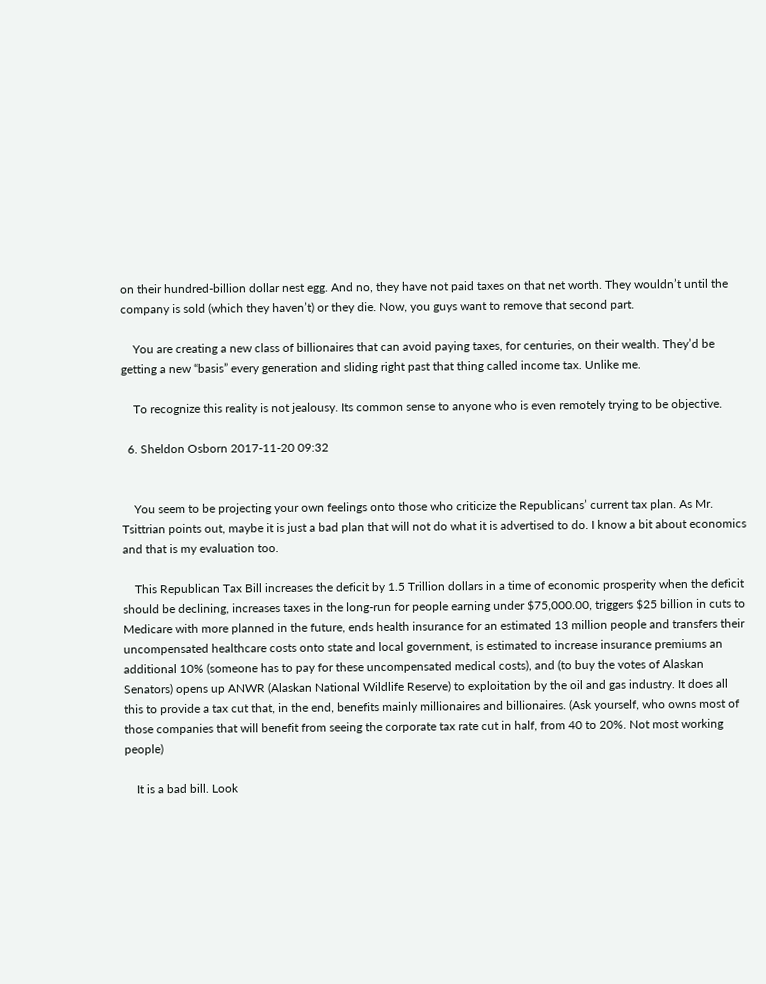on their hundred-billion dollar nest egg. And no, they have not paid taxes on that net worth. They wouldn’t until the company is sold (which they haven’t) or they die. Now, you guys want to remove that second part.

    You are creating a new class of billionaires that can avoid paying taxes, for centuries, on their wealth. They’d be getting a new “basis” every generation and sliding right past that thing called income tax. Unlike me.

    To recognize this reality is not jealousy. Its common sense to anyone who is even remotely trying to be objective.

  6. Sheldon Osborn 2017-11-20 09:32


    You seem to be projecting your own feelings onto those who criticize the Republicans’ current tax plan. As Mr. Tsittrian points out, maybe it is just a bad plan that will not do what it is advertised to do. I know a bit about economics and that is my evaluation too.

    This Republican Tax Bill increases the deficit by 1.5 Trillion dollars in a time of economic prosperity when the deficit should be declining, increases taxes in the long-run for people earning under $75,000.00, triggers $25 billion in cuts to Medicare with more planned in the future, ends health insurance for an estimated 13 million people and transfers their uncompensated healthcare costs onto state and local government, is estimated to increase insurance premiums an additional 10% (someone has to pay for these uncompensated medical costs), and (to buy the votes of Alaskan Senators) opens up ANWR (Alaskan National Wildlife Reserve) to exploitation by the oil and gas industry. It does all this to provide a tax cut that, in the end, benefits mainly millionaires and billionaires. (Ask yourself, who owns most of those companies that will benefit from seeing the corporate tax rate cut in half, from 40 to 20%. Not most working people)

    It is a bad bill. Look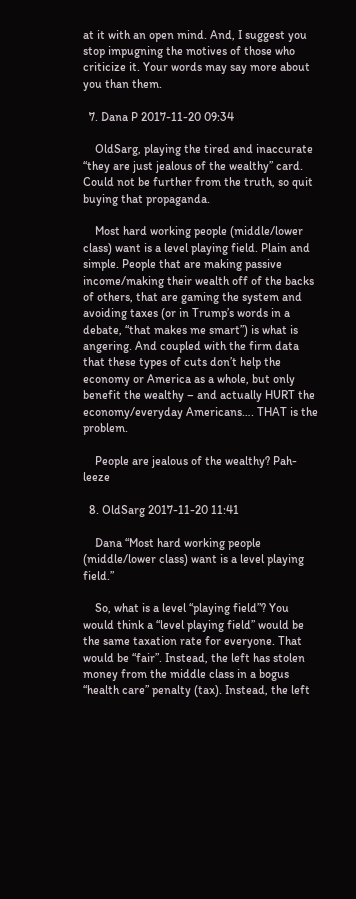at it with an open mind. And, I suggest you stop impugning the motives of those who criticize it. Your words may say more about you than them.

  7. Dana P 2017-11-20 09:34

    OldSarg, playing the tired and inaccurate “they are just jealous of the wealthy” card. Could not be further from the truth, so quit buying that propaganda.

    Most hard working people (middle/lower class) want is a level playing field. Plain and simple. People that are making passive income/making their wealth off of the backs of others, that are gaming the system and avoiding taxes (or in Trump’s words in a debate, “that makes me smart”) is what is angering. And coupled with the firm data that these types of cuts don’t help the economy or America as a whole, but only benefit the wealthy – and actually HURT the economy/everyday Americans…. THAT is the problem.

    People are jealous of the wealthy? Pah-leeze

  8. OldSarg 2017-11-20 11:41

    Dana “Most hard working people (middle/lower class) want is a level playing field.”

    So, what is a level “playing field”? You would think a “level playing field” would be the same taxation rate for everyone. That would be “fair”. Instead, the left has stolen money from the middle class in a bogus “health care” penalty (tax). Instead, the left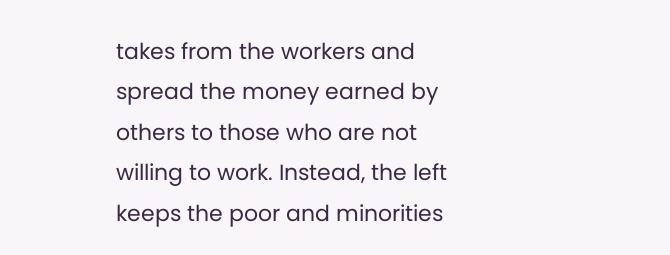takes from the workers and spread the money earned by others to those who are not willing to work. Instead, the left keeps the poor and minorities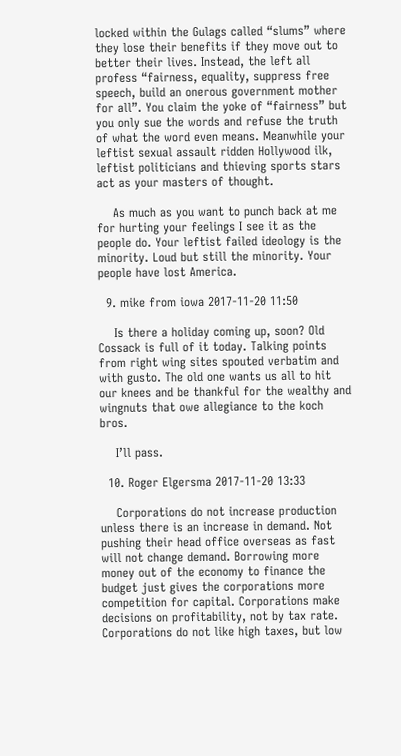locked within the Gulags called “slums” where they lose their benefits if they move out to better their lives. Instead, the left all profess “fairness, equality, suppress free speech, build an onerous government mother for all”. You claim the yoke of “fairness” but you only sue the words and refuse the truth of what the word even means. Meanwhile your leftist sexual assault ridden Hollywood ilk, leftist politicians and thieving sports stars act as your masters of thought.

    As much as you want to punch back at me for hurting your feelings I see it as the people do. Your leftist failed ideology is the minority. Loud but still the minority. Your people have lost America.

  9. mike from iowa 2017-11-20 11:50

    Is there a holiday coming up, soon? Old Cossack is full of it today. Talking points from right wing sites spouted verbatim and with gusto. The old one wants us all to hit our knees and be thankful for the wealthy and wingnuts that owe allegiance to the koch bros.

    I’ll pass.

  10. Roger Elgersma 2017-11-20 13:33

    Corporations do not increase production unless there is an increase in demand. Not pushing their head office overseas as fast will not change demand. Borrowing more money out of the economy to finance the budget just gives the corporations more competition for capital. Corporations make decisions on profitability, not by tax rate. Corporations do not like high taxes, but low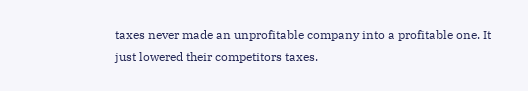taxes never made an unprofitable company into a profitable one. It just lowered their competitors taxes.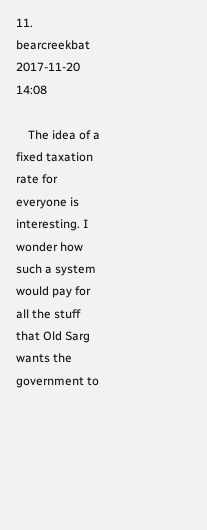11. bearcreekbat 2017-11-20 14:08

    The idea of a fixed taxation rate for everyone is interesting. I wonder how such a system would pay for all the stuff that Old Sarg wants the government to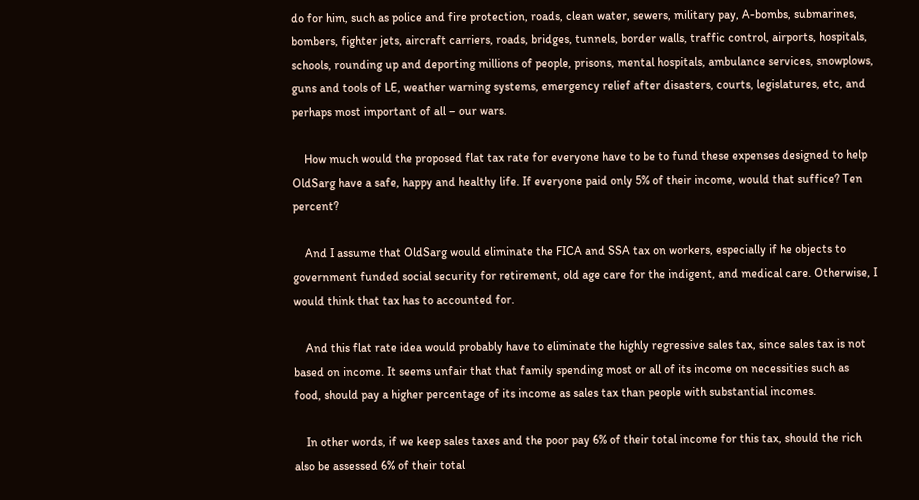do for him, such as police and fire protection, roads, clean water, sewers, military pay, A-bombs, submarines, bombers, fighter jets, aircraft carriers, roads, bridges, tunnels, border walls, traffic control, airports, hospitals, schools, rounding up and deporting millions of people, prisons, mental hospitals, ambulance services, snowplows, guns and tools of LE, weather warning systems, emergency relief after disasters, courts, legislatures, etc, and perhaps most important of all – our wars.

    How much would the proposed flat tax rate for everyone have to be to fund these expenses designed to help OldSarg have a safe, happy and healthy life. If everyone paid only 5% of their income, would that suffice? Ten percent?

    And I assume that OldSarg would eliminate the FICA and SSA tax on workers, especially if he objects to government funded social security for retirement, old age care for the indigent, and medical care. Otherwise, I would think that tax has to accounted for.

    And this flat rate idea would probably have to eliminate the highly regressive sales tax, since sales tax is not based on income. It seems unfair that that family spending most or all of its income on necessities such as food, should pay a higher percentage of its income as sales tax than people with substantial incomes.

    In other words, if we keep sales taxes and the poor pay 6% of their total income for this tax, should the rich also be assessed 6% of their total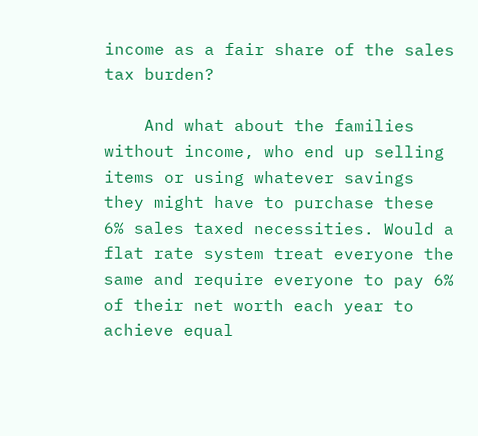income as a fair share of the sales tax burden?

    And what about the families without income, who end up selling items or using whatever savings they might have to purchase these 6% sales taxed necessities. Would a flat rate system treat everyone the same and require everyone to pay 6% of their net worth each year to achieve equal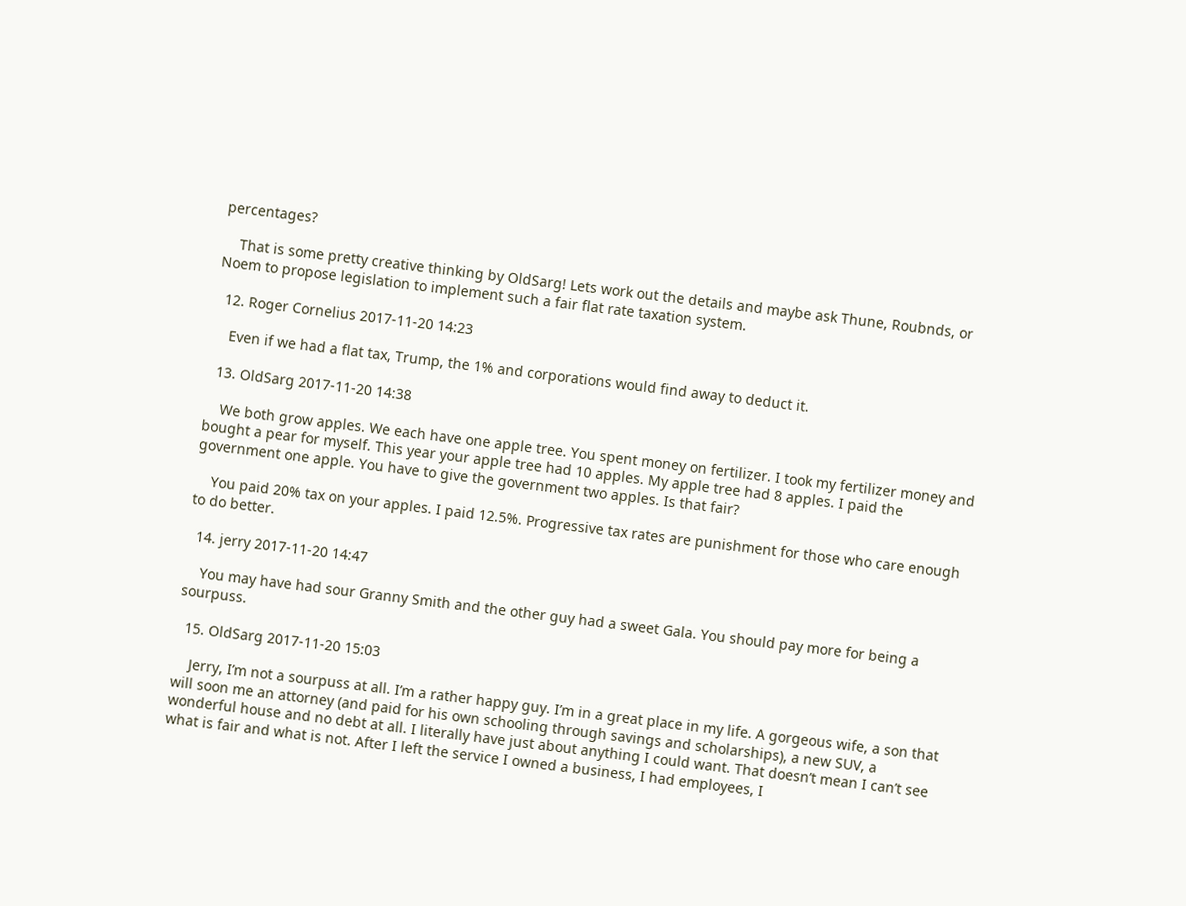percentages?

    That is some pretty creative thinking by OldSarg! Lets work out the details and maybe ask Thune, Roubnds, or Noem to propose legislation to implement such a fair flat rate taxation system.

  12. Roger Cornelius 2017-11-20 14:23

    Even if we had a flat tax, Trump, the 1% and corporations would find away to deduct it.

  13. OldSarg 2017-11-20 14:38

    We both grow apples. We each have one apple tree. You spent money on fertilizer. I took my fertilizer money and bought a pear for myself. This year your apple tree had 10 apples. My apple tree had 8 apples. I paid the government one apple. You have to give the government two apples. Is that fair?

    You paid 20% tax on your apples. I paid 12.5%. Progressive tax rates are punishment for those who care enough to do better.

  14. jerry 2017-11-20 14:47

    You may have had sour Granny Smith and the other guy had a sweet Gala. You should pay more for being a sourpuss.

  15. OldSarg 2017-11-20 15:03

    Jerry, I’m not a sourpuss at all. I’m a rather happy guy. I’m in a great place in my life. A gorgeous wife, a son that will soon me an attorney (and paid for his own schooling through savings and scholarships), a new SUV, a wonderful house and no debt at all. I literally have just about anything I could want. That doesn’t mean I can’t see what is fair and what is not. After I left the service I owned a business, I had employees, I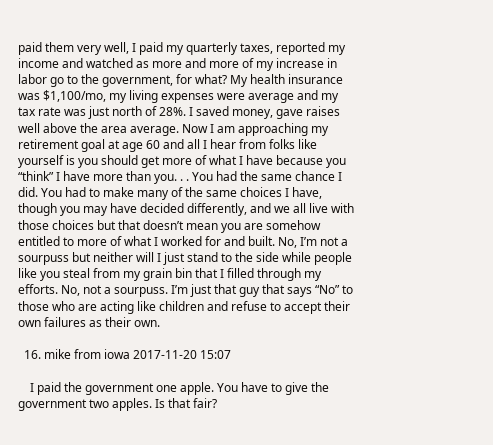paid them very well, I paid my quarterly taxes, reported my income and watched as more and more of my increase in labor go to the government, for what? My health insurance was $1,100/mo, my living expenses were average and my tax rate was just north of 28%. I saved money, gave raises well above the area average. Now I am approaching my retirement goal at age 60 and all I hear from folks like yourself is you should get more of what I have because you “think” I have more than you. . . You had the same chance I did. You had to make many of the same choices I have, though you may have decided differently, and we all live with those choices but that doesn’t mean you are somehow entitled to more of what I worked for and built. No, I’m not a sourpuss but neither will I just stand to the side while people like you steal from my grain bin that I filled through my efforts. No, not a sourpuss. I’m just that guy that says “No” to those who are acting like children and refuse to accept their own failures as their own.

  16. mike from iowa 2017-11-20 15:07

    I paid the government one apple. You have to give the government two apples. Is that fair?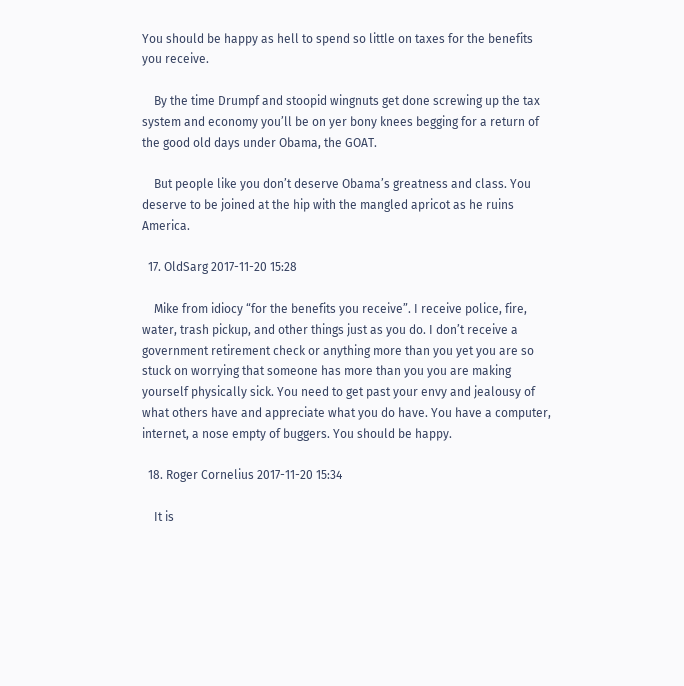You should be happy as hell to spend so little on taxes for the benefits you receive.

    By the time Drumpf and stoopid wingnuts get done screwing up the tax system and economy you’ll be on yer bony knees begging for a return of the good old days under Obama, the GOAT.

    But people like you don’t deserve Obama’s greatness and class. You deserve to be joined at the hip with the mangled apricot as he ruins America.

  17. OldSarg 2017-11-20 15:28

    Mike from idiocy “for the benefits you receive”. I receive police, fire, water, trash pickup, and other things just as you do. I don’t receive a government retirement check or anything more than you yet you are so stuck on worrying that someone has more than you you are making yourself physically sick. You need to get past your envy and jealousy of what others have and appreciate what you do have. You have a computer, internet, a nose empty of buggers. You should be happy.

  18. Roger Cornelius 2017-11-20 15:34

    It is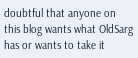doubtful that anyone on this blog wants what OldSarg has or wants to take it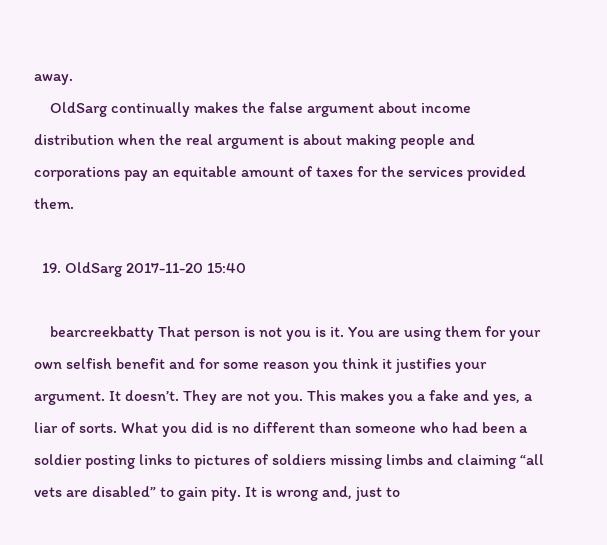away.
    OldSarg continually makes the false argument about income distribution when the real argument is about making people and corporations pay an equitable amount of taxes for the services provided them.

  19. OldSarg 2017-11-20 15:40

    bearcreekbatty That person is not you is it. You are using them for your own selfish benefit and for some reason you think it justifies your argument. It doesn’t. They are not you. This makes you a fake and yes, a liar of sorts. What you did is no different than someone who had been a soldier posting links to pictures of soldiers missing limbs and claiming “all vets are disabled” to gain pity. It is wrong and, just to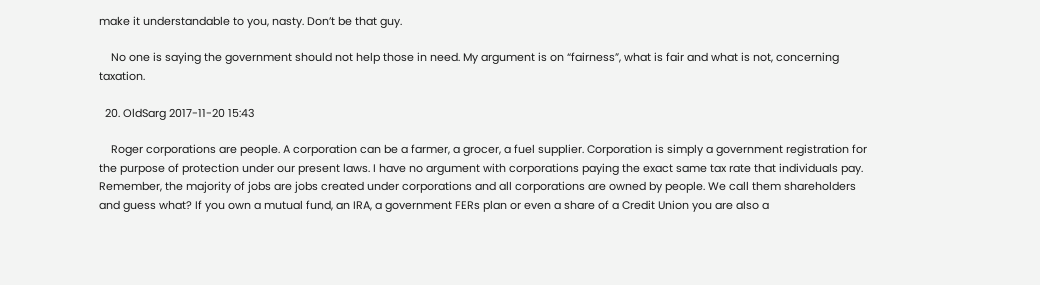make it understandable to you, nasty. Don’t be that guy.

    No one is saying the government should not help those in need. My argument is on “fairness”, what is fair and what is not, concerning taxation.

  20. OldSarg 2017-11-20 15:43

    Roger corporations are people. A corporation can be a farmer, a grocer, a fuel supplier. Corporation is simply a government registration for the purpose of protection under our present laws. I have no argument with corporations paying the exact same tax rate that individuals pay. Remember, the majority of jobs are jobs created under corporations and all corporations are owned by people. We call them shareholders and guess what? If you own a mutual fund, an IRA, a government FERs plan or even a share of a Credit Union you are also a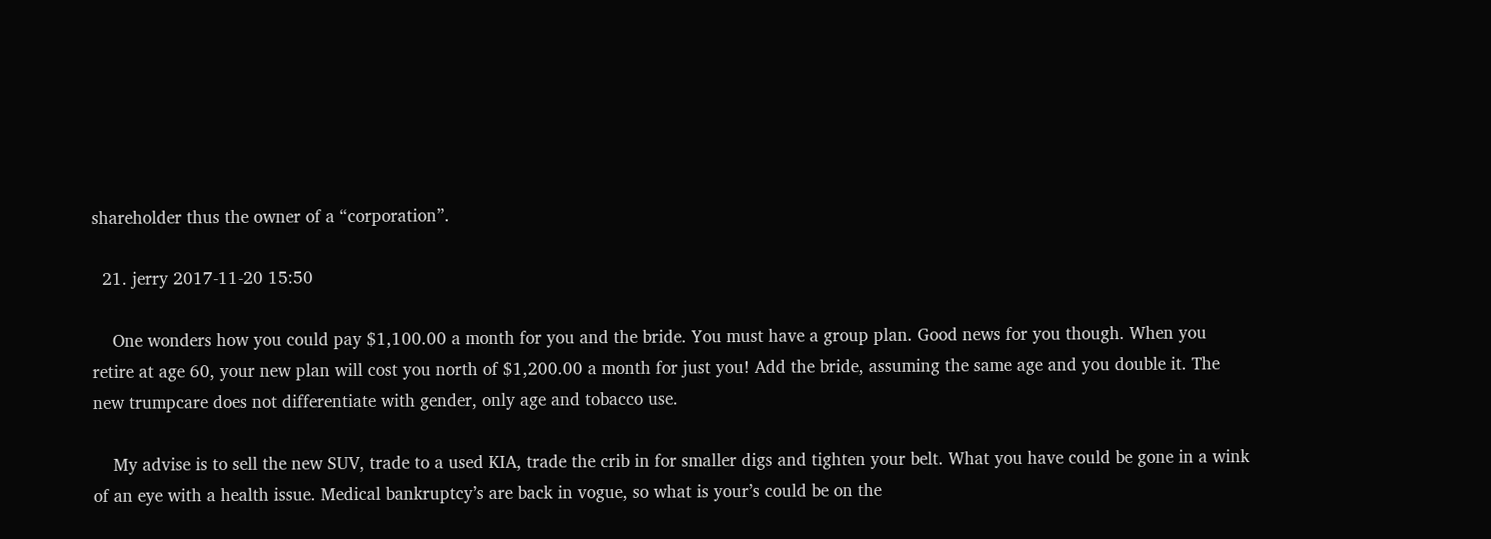shareholder thus the owner of a “corporation”.

  21. jerry 2017-11-20 15:50

    One wonders how you could pay $1,100.00 a month for you and the bride. You must have a group plan. Good news for you though. When you retire at age 60, your new plan will cost you north of $1,200.00 a month for just you! Add the bride, assuming the same age and you double it. The new trumpcare does not differentiate with gender, only age and tobacco use.

    My advise is to sell the new SUV, trade to a used KIA, trade the crib in for smaller digs and tighten your belt. What you have could be gone in a wink of an eye with a health issue. Medical bankruptcy’s are back in vogue, so what is your’s could be on the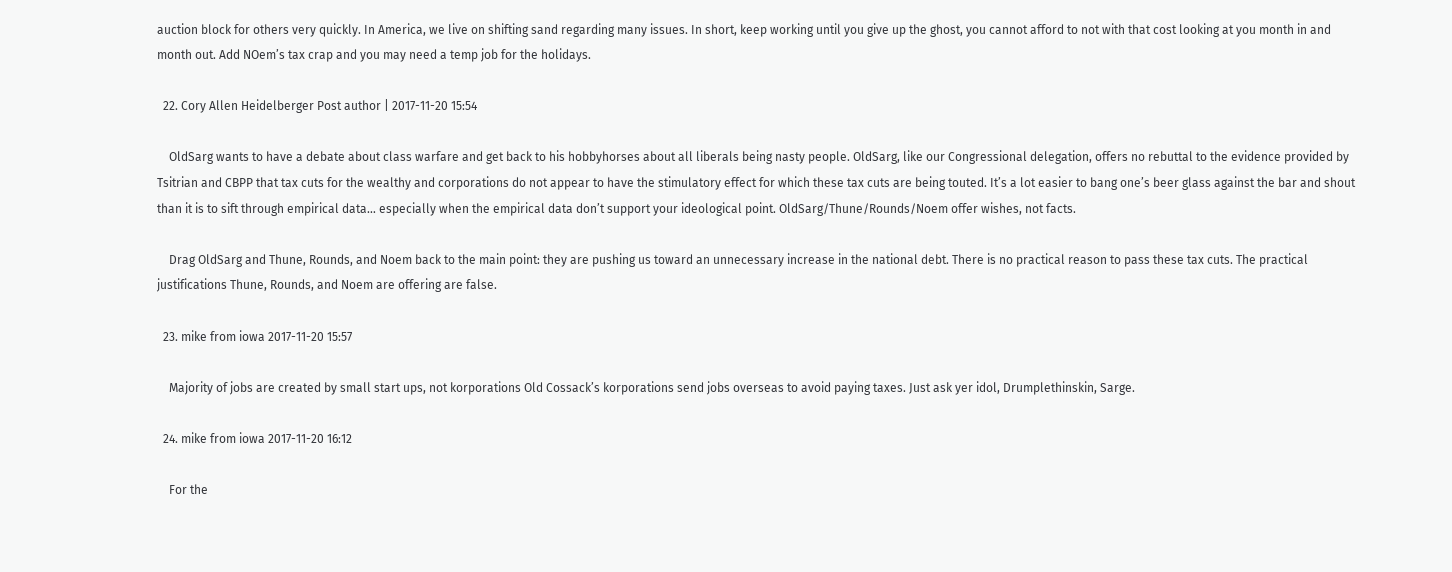auction block for others very quickly. In America, we live on shifting sand regarding many issues. In short, keep working until you give up the ghost, you cannot afford to not with that cost looking at you month in and month out. Add NOem’s tax crap and you may need a temp job for the holidays.

  22. Cory Allen Heidelberger Post author | 2017-11-20 15:54

    OldSarg wants to have a debate about class warfare and get back to his hobbyhorses about all liberals being nasty people. OldSarg, like our Congressional delegation, offers no rebuttal to the evidence provided by Tsitrian and CBPP that tax cuts for the wealthy and corporations do not appear to have the stimulatory effect for which these tax cuts are being touted. It’s a lot easier to bang one’s beer glass against the bar and shout than it is to sift through empirical data… especially when the empirical data don’t support your ideological point. OldSarg/Thune/Rounds/Noem offer wishes, not facts.

    Drag OldSarg and Thune, Rounds, and Noem back to the main point: they are pushing us toward an unnecessary increase in the national debt. There is no practical reason to pass these tax cuts. The practical justifications Thune, Rounds, and Noem are offering are false.

  23. mike from iowa 2017-11-20 15:57

    Majority of jobs are created by small start ups, not korporations Old Cossack’s korporations send jobs overseas to avoid paying taxes. Just ask yer idol, Drumplethinskin, Sarge.

  24. mike from iowa 2017-11-20 16:12

    For the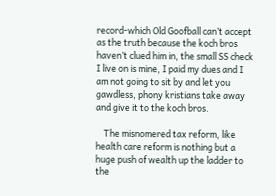record-which Old Goofball can’t accept as the truth because the koch bros haven’t clued him in, the small SS check I live on is mine, I paid my dues and I am not going to sit by and let you gawdless, phony kristians take away and give it to the koch bros.

    The misnomered tax reform, like health care reform is nothing but a huge push of wealth up the ladder to the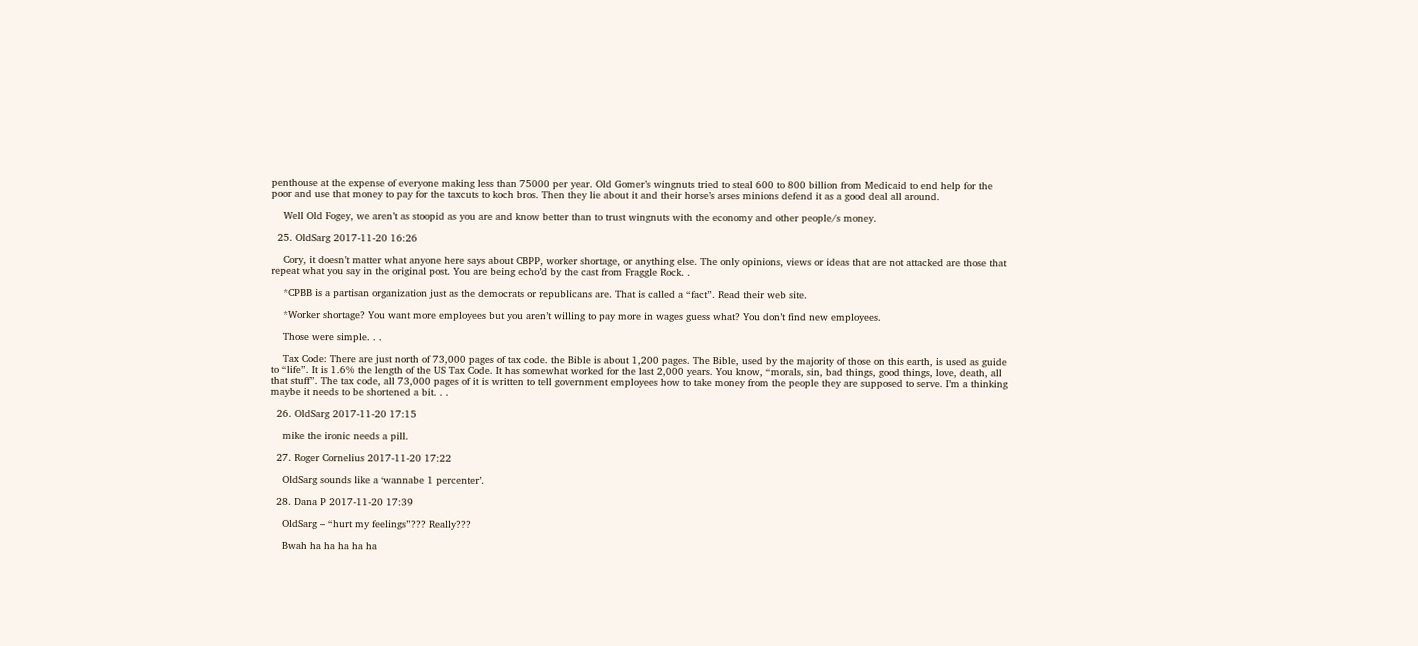penthouse at the expense of everyone making less than 75000 per year. Old Gomer’s wingnuts tried to steal 600 to 800 billion from Medicaid to end help for the poor and use that money to pay for the taxcuts to koch bros. Then they lie about it and their horse’s arses minions defend it as a good deal all around.

    Well Old Fogey, we aren’t as stoopid as you are and know better than to trust wingnuts with the economy and other people/s money.

  25. OldSarg 2017-11-20 16:26

    Cory, it doesn’t matter what anyone here says about CBPP, worker shortage, or anything else. The only opinions, views or ideas that are not attacked are those that repeat what you say in the original post. You are being echo’d by the cast from Fraggle Rock. .

    *CPBB is a partisan organization just as the democrats or republicans are. That is called a “fact”. Read their web site.

    *Worker shortage? You want more employees but you aren’t willing to pay more in wages guess what? You don’t find new employees.

    Those were simple. . .

    Tax Code: There are just north of 73,000 pages of tax code. the Bible is about 1,200 pages. The Bible, used by the majority of those on this earth, is used as guide to “life”. It is 1.6% the length of the US Tax Code. It has somewhat worked for the last 2,000 years. You know, “morals, sin, bad things, good things, love, death, all that stuff”. The tax code, all 73,000 pages of it is written to tell government employees how to take money from the people they are supposed to serve. I’m a thinking maybe it needs to be shortened a bit. . .

  26. OldSarg 2017-11-20 17:15

    mike the ironic needs a pill.

  27. Roger Cornelius 2017-11-20 17:22

    OldSarg sounds like a ‘wannabe 1 percenter’.

  28. Dana P 2017-11-20 17:39

    OldSarg – “hurt my feelings”??? Really???

    Bwah ha ha ha ha ha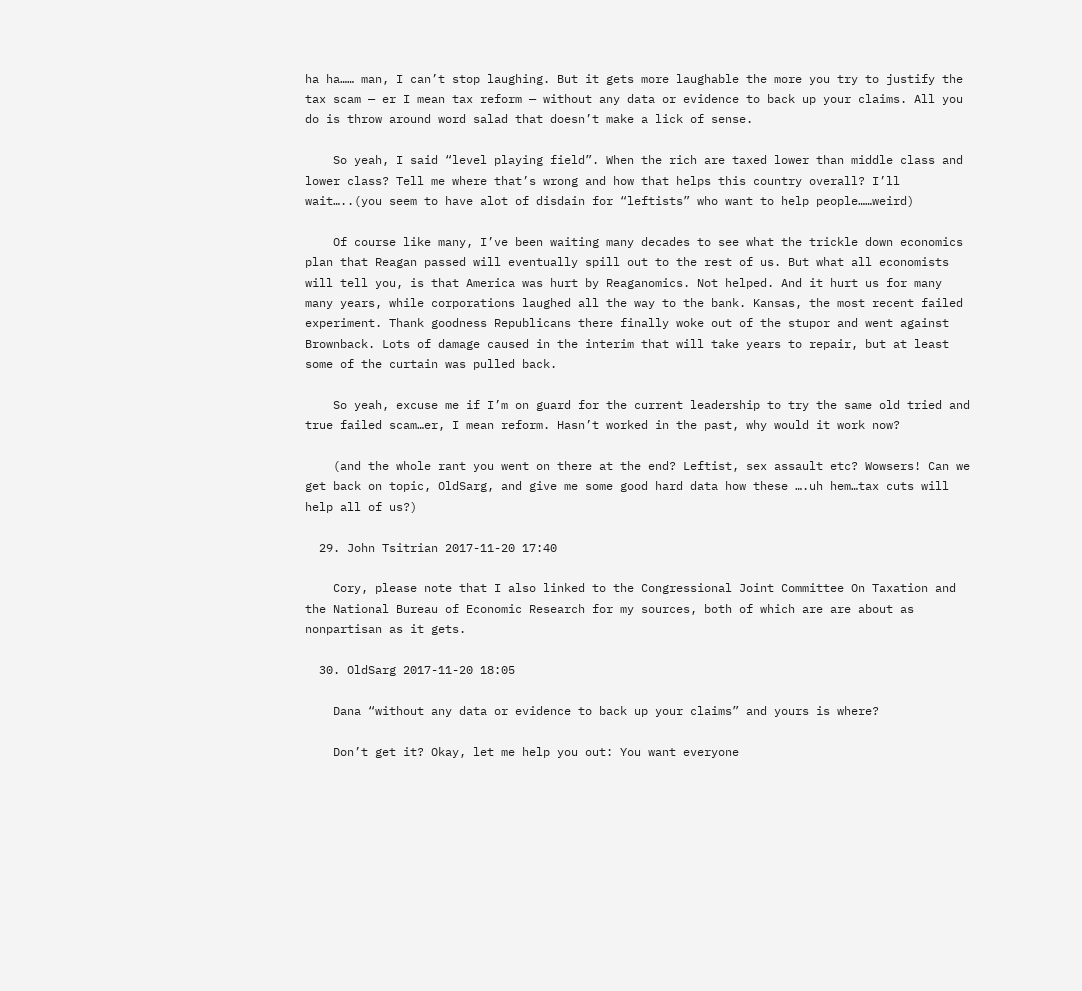ha ha…… man, I can’t stop laughing. But it gets more laughable the more you try to justify the tax scam — er I mean tax reform — without any data or evidence to back up your claims. All you do is throw around word salad that doesn’t make a lick of sense.

    So yeah, I said “level playing field”. When the rich are taxed lower than middle class and lower class? Tell me where that’s wrong and how that helps this country overall? I’ll wait…..(you seem to have alot of disdain for “leftists” who want to help people……weird)

    Of course like many, I’ve been waiting many decades to see what the trickle down economics plan that Reagan passed will eventually spill out to the rest of us. But what all economists will tell you, is that America was hurt by Reaganomics. Not helped. And it hurt us for many many years, while corporations laughed all the way to the bank. Kansas, the most recent failed experiment. Thank goodness Republicans there finally woke out of the stupor and went against Brownback. Lots of damage caused in the interim that will take years to repair, but at least some of the curtain was pulled back.

    So yeah, excuse me if I’m on guard for the current leadership to try the same old tried and true failed scam…er, I mean reform. Hasn’t worked in the past, why would it work now?

    (and the whole rant you went on there at the end? Leftist, sex assault etc? Wowsers! Can we get back on topic, OldSarg, and give me some good hard data how these ….uh hem…tax cuts will help all of us?)

  29. John Tsitrian 2017-11-20 17:40

    Cory, please note that I also linked to the Congressional Joint Committee On Taxation and the National Bureau of Economic Research for my sources, both of which are are about as nonpartisan as it gets.

  30. OldSarg 2017-11-20 18:05

    Dana “without any data or evidence to back up your claims” and yours is where?

    Don’t get it? Okay, let me help you out: You want everyone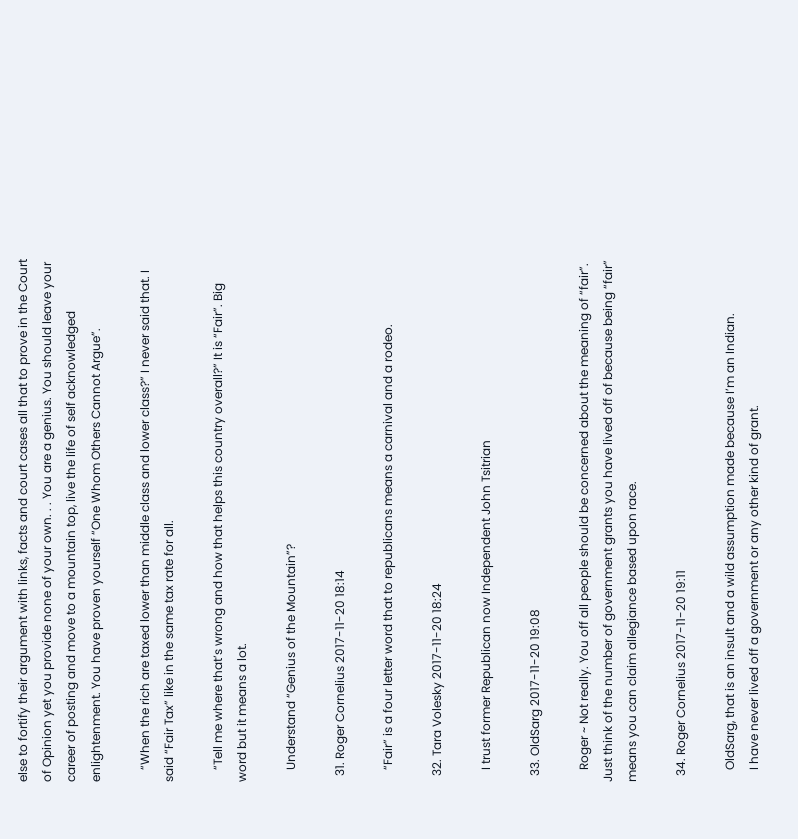else to fortify their argument with links, facts and court cases all that to prove in the Court of Opinion yet you provide none of your own. . . You are a genius. You should leave your career of posting and move to a mountain top, live the life of self acknowledged enlightenment. You have proven yourself “One Whom Others Cannot Argue”.

    “When the rich are taxed lower than middle class and lower class?” I never said that. I said “Fair Tax” like in the same tax rate for all.

    “Tell me where that’s wrong and how that helps this country overall?” It is “Fair”. Big word but it means a lot.

    Understand “Genius of the Mountain”?

  31. Roger Cornelius 2017-11-20 18:14

    “Fair” is a four letter word that to republicans means a carnival and a rodeo.

  32. Tara Volesky 2017-11-20 18:24

    I trust former Republican now Independent John Tsitrian

  33. OldSarg 2017-11-20 19:08

    Roger ~ Not really. You off all people should be concerned about the meaning of “fair”. Just think of the number of government grants you have lived off of because being “fair” means you can claim allegiance based upon race.

  34. Roger Cornelius 2017-11-20 19:11

    OldSarg, that is an insult and a wild assumption made because I’m an Indian.
    I have never lived off a government or any other kind of grant.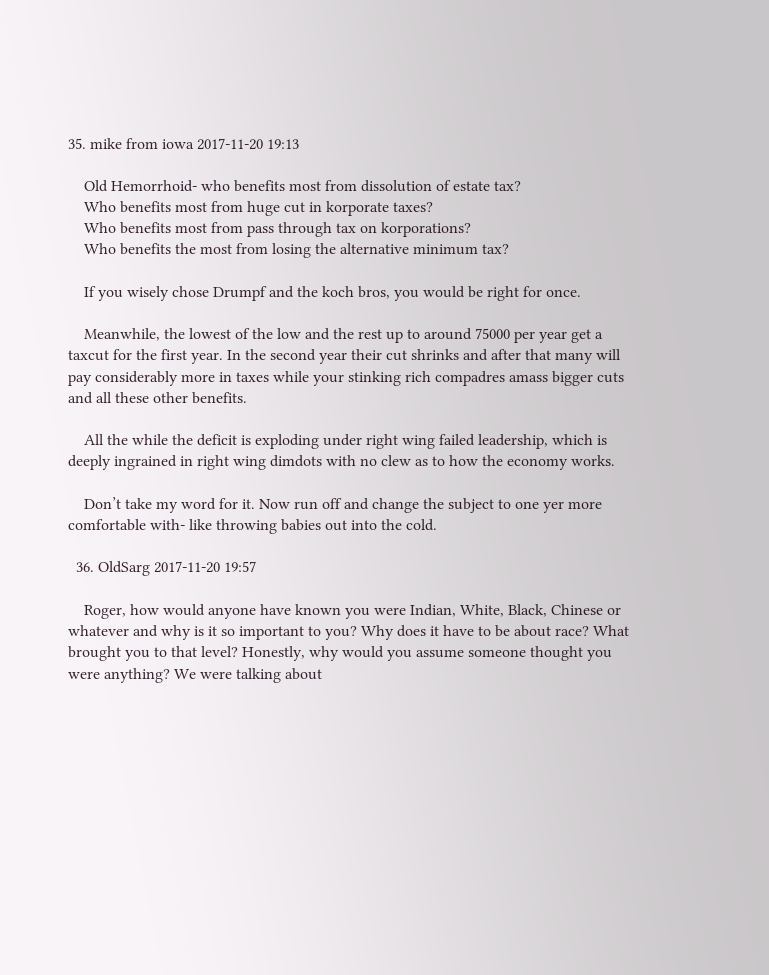35. mike from iowa 2017-11-20 19:13

    Old Hemorrhoid- who benefits most from dissolution of estate tax?
    Who benefits most from huge cut in korporate taxes?
    Who benefits most from pass through tax on korporations?
    Who benefits the most from losing the alternative minimum tax?

    If you wisely chose Drumpf and the koch bros, you would be right for once.

    Meanwhile, the lowest of the low and the rest up to around 75000 per year get a taxcut for the first year. In the second year their cut shrinks and after that many will pay considerably more in taxes while your stinking rich compadres amass bigger cuts and all these other benefits.

    All the while the deficit is exploding under right wing failed leadership, which is deeply ingrained in right wing dimdots with no clew as to how the economy works.

    Don’t take my word for it. Now run off and change the subject to one yer more comfortable with- like throwing babies out into the cold.

  36. OldSarg 2017-11-20 19:57

    Roger, how would anyone have known you were Indian, White, Black, Chinese or whatever and why is it so important to you? Why does it have to be about race? What brought you to that level? Honestly, why would you assume someone thought you were anything? We were talking about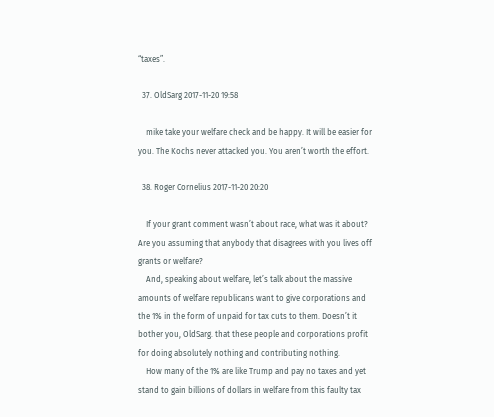“taxes”.

  37. OldSarg 2017-11-20 19:58

    mike take your welfare check and be happy. It will be easier for you. The Kochs never attacked you. You aren’t worth the effort.

  38. Roger Cornelius 2017-11-20 20:20

    If your grant comment wasn’t about race, what was it about? Are you assuming that anybody that disagrees with you lives off grants or welfare?
    And, speaking about welfare, let’s talk about the massive amounts of welfare republicans want to give corporations and the 1% in the form of unpaid for tax cuts to them. Doesn’t it bother you, OldSarg. that these people and corporations profit for doing absolutely nothing and contributing nothing.
    How many of the 1% are like Trump and pay no taxes and yet stand to gain billions of dollars in welfare from this faulty tax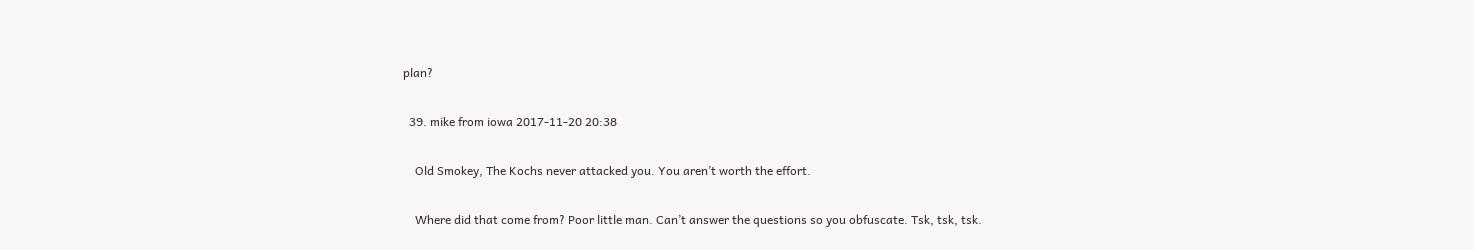plan?

  39. mike from iowa 2017-11-20 20:38

    Old Smokey, The Kochs never attacked you. You aren’t worth the effort.

    Where did that come from? Poor little man. Can’t answer the questions so you obfuscate. Tsk, tsk, tsk.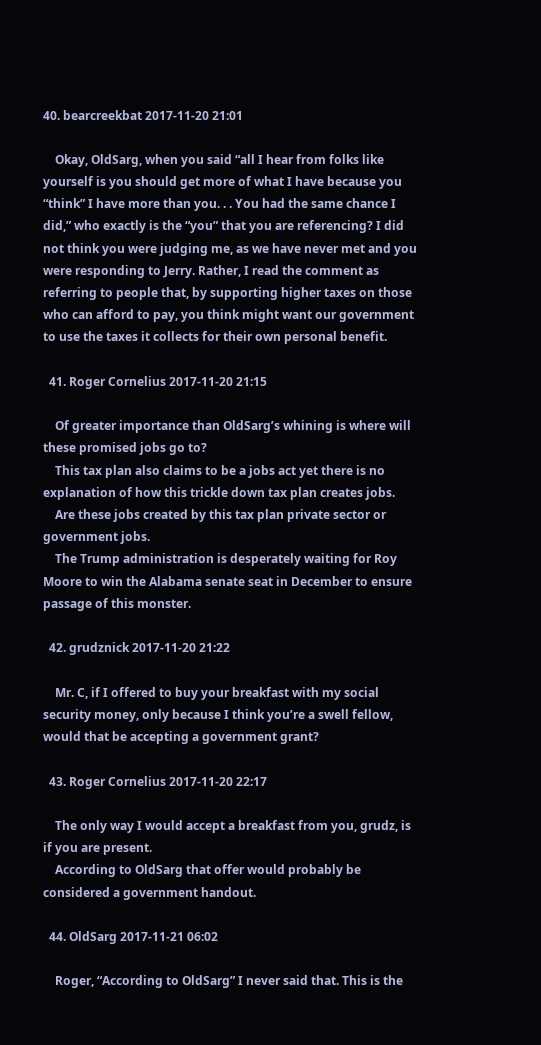40. bearcreekbat 2017-11-20 21:01

    Okay, OldSarg, when you said “all I hear from folks like yourself is you should get more of what I have because you “think” I have more than you. . . You had the same chance I did,” who exactly is the “you” that you are referencing? I did not think you were judging me, as we have never met and you were responding to Jerry. Rather, I read the comment as referring to people that, by supporting higher taxes on those who can afford to pay, you think might want our government to use the taxes it collects for their own personal benefit.

  41. Roger Cornelius 2017-11-20 21:15

    Of greater importance than OldSarg’s whining is where will these promised jobs go to?
    This tax plan also claims to be a jobs act yet there is no explanation of how this trickle down tax plan creates jobs.
    Are these jobs created by this tax plan private sector or government jobs.
    The Trump administration is desperately waiting for Roy Moore to win the Alabama senate seat in December to ensure passage of this monster.

  42. grudznick 2017-11-20 21:22

    Mr. C, if I offered to buy your breakfast with my social security money, only because I think you’re a swell fellow, would that be accepting a government grant?

  43. Roger Cornelius 2017-11-20 22:17

    The only way I would accept a breakfast from you, grudz, is if you are present.
    According to OldSarg that offer would probably be considered a government handout.

  44. OldSarg 2017-11-21 06:02

    Roger, “According to OldSarg” I never said that. This is the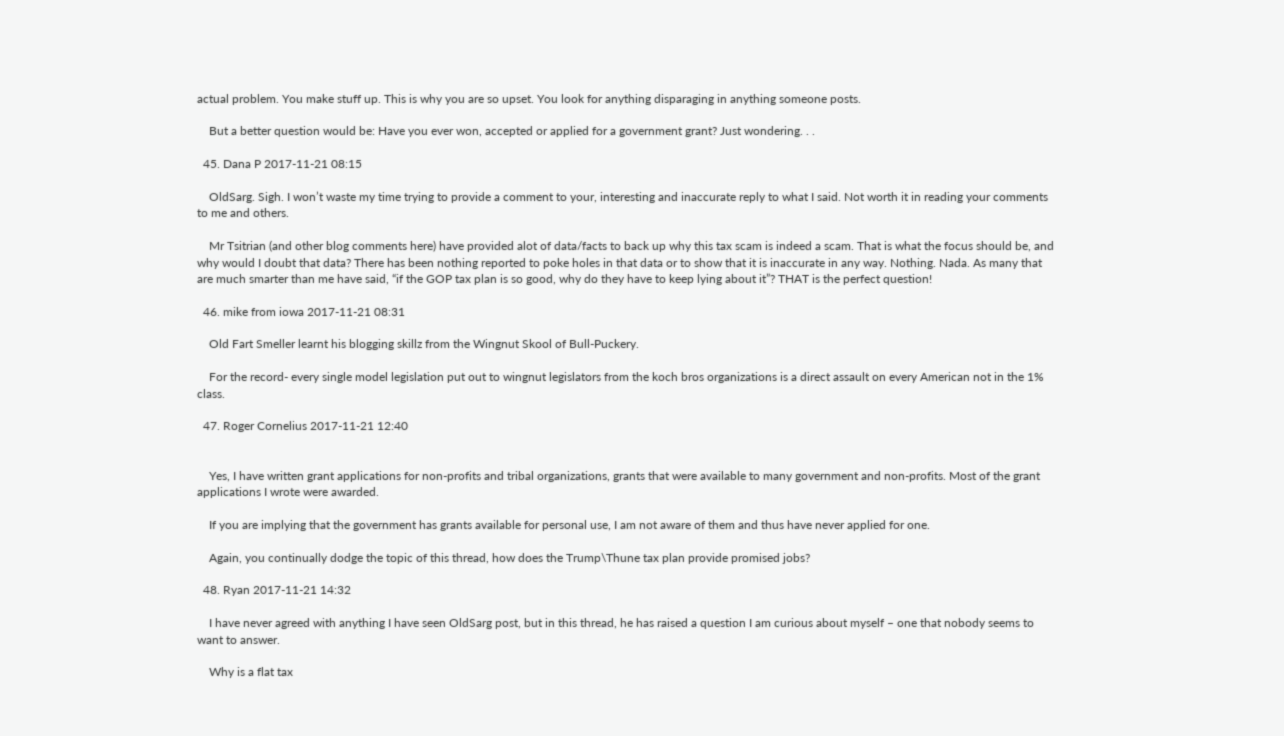actual problem. You make stuff up. This is why you are so upset. You look for anything disparaging in anything someone posts.

    But a better question would be: Have you ever won, accepted or applied for a government grant? Just wondering. . .

  45. Dana P 2017-11-21 08:15

    OldSarg. Sigh. I won’t waste my time trying to provide a comment to your, interesting and inaccurate reply to what I said. Not worth it in reading your comments to me and others.

    Mr Tsitrian (and other blog comments here) have provided alot of data/facts to back up why this tax scam is indeed a scam. That is what the focus should be, and why would I doubt that data? There has been nothing reported to poke holes in that data or to show that it is inaccurate in any way. Nothing. Nada. As many that are much smarter than me have said, “if the GOP tax plan is so good, why do they have to keep lying about it”? THAT is the perfect question!

  46. mike from iowa 2017-11-21 08:31

    Old Fart Smeller learnt his blogging skillz from the Wingnut Skool of Bull-Puckery.

    For the record- every single model legislation put out to wingnut legislators from the koch bros organizations is a direct assault on every American not in the 1% class.

  47. Roger Cornelius 2017-11-21 12:40


    Yes, I have written grant applications for non-profits and tribal organizations, grants that were available to many government and non-profits. Most of the grant applications I wrote were awarded.

    If you are implying that the government has grants available for personal use, I am not aware of them and thus have never applied for one.

    Again, you continually dodge the topic of this thread, how does the Trump\Thune tax plan provide promised jobs?

  48. Ryan 2017-11-21 14:32

    I have never agreed with anything I have seen OldSarg post, but in this thread, he has raised a question I am curious about myself – one that nobody seems to want to answer.

    Why is a flat tax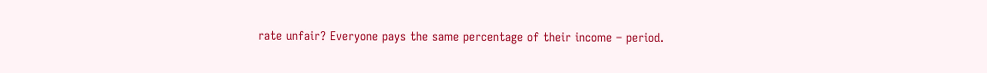rate unfair? Everyone pays the same percentage of their income – period.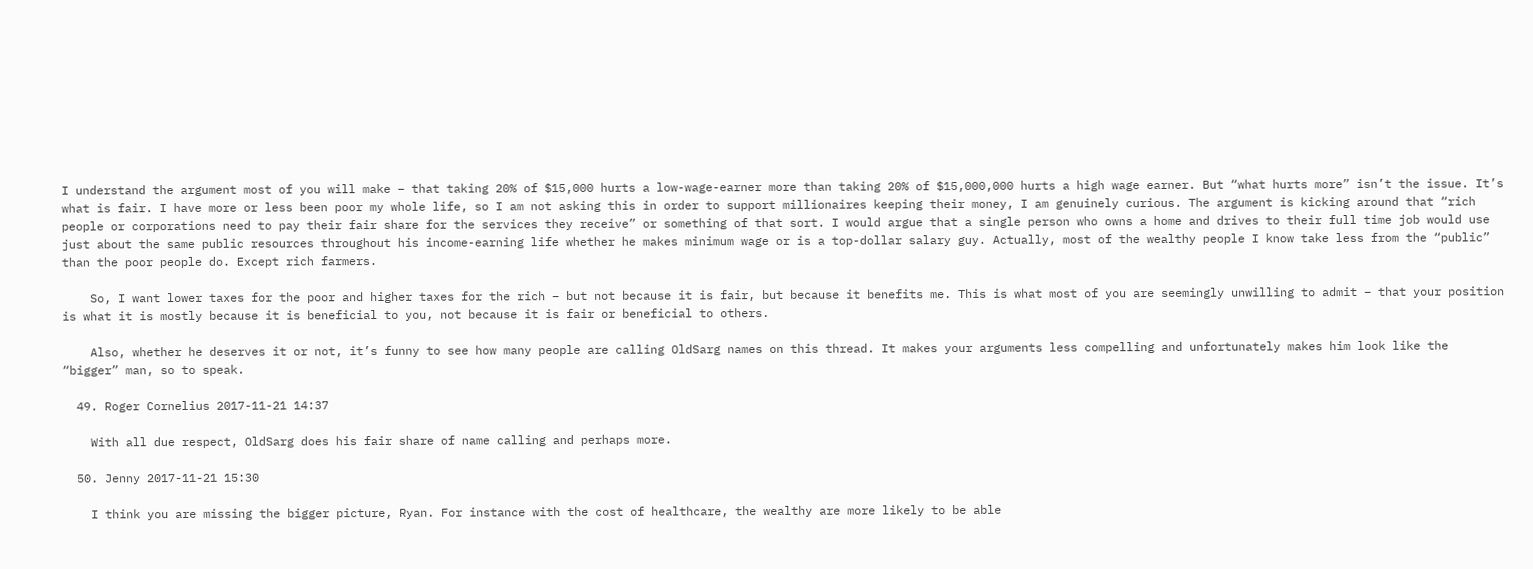I understand the argument most of you will make – that taking 20% of $15,000 hurts a low-wage-earner more than taking 20% of $15,000,000 hurts a high wage earner. But “what hurts more” isn’t the issue. It’s what is fair. I have more or less been poor my whole life, so I am not asking this in order to support millionaires keeping their money, I am genuinely curious. The argument is kicking around that “rich people or corporations need to pay their fair share for the services they receive” or something of that sort. I would argue that a single person who owns a home and drives to their full time job would use just about the same public resources throughout his income-earning life whether he makes minimum wage or is a top-dollar salary guy. Actually, most of the wealthy people I know take less from the “public” than the poor people do. Except rich farmers.

    So, I want lower taxes for the poor and higher taxes for the rich – but not because it is fair, but because it benefits me. This is what most of you are seemingly unwilling to admit – that your position is what it is mostly because it is beneficial to you, not because it is fair or beneficial to others.

    Also, whether he deserves it or not, it’s funny to see how many people are calling OldSarg names on this thread. It makes your arguments less compelling and unfortunately makes him look like the “bigger” man, so to speak.

  49. Roger Cornelius 2017-11-21 14:37

    With all due respect, OldSarg does his fair share of name calling and perhaps more.

  50. Jenny 2017-11-21 15:30

    I think you are missing the bigger picture, Ryan. For instance with the cost of healthcare, the wealthy are more likely to be able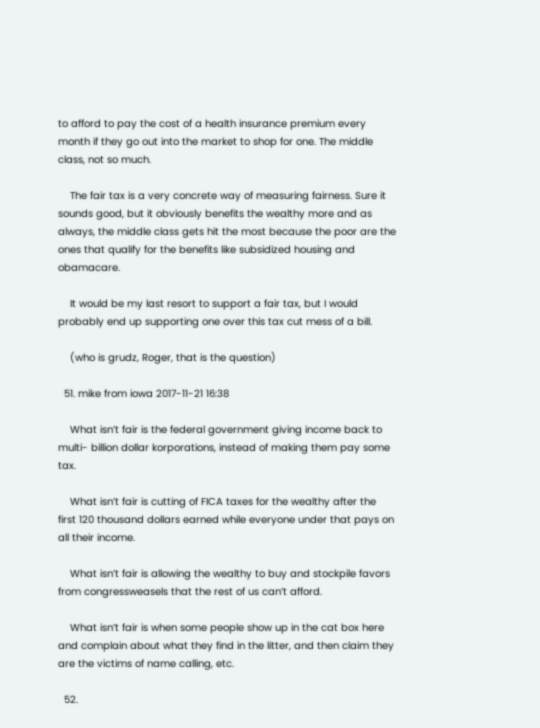to afford to pay the cost of a health insurance premium every month if they go out into the market to shop for one. The middle class, not so much.

    The fair tax is a very concrete way of measuring fairness. Sure it sounds good, but it obviously benefits the wealthy more and as always, the middle class gets hit the most because the poor are the ones that qualify for the benefits like subsidized housing and obamacare.

    It would be my last resort to support a fair tax, but I would probably end up supporting one over this tax cut mess of a bill.

    (who is grudz, Roger, that is the question)

  51. mike from iowa 2017-11-21 16:38

    What isn’t fair is the federal government giving income back to multi- billion dollar korporations, instead of making them pay some tax.

    What isn’t fair is cutting of FICA taxes for the wealthy after the first 120 thousand dollars earned while everyone under that pays on all their income.

    What isn’t fair is allowing the wealthy to buy and stockpile favors from congressweasels that the rest of us can’t afford.

    What isn’t fair is when some people show up in the cat box here and complain about what they find in the litter, and then claim they are the victims of name calling, etc.

  52.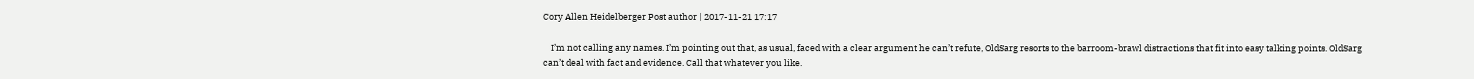Cory Allen Heidelberger Post author | 2017-11-21 17:17

    I’m not calling any names. I’m pointing out that, as usual, faced with a clear argument he can’t refute, OldSarg resorts to the barroom-brawl distractions that fit into easy talking points. OldSarg can’t deal with fact and evidence. Call that whatever you like.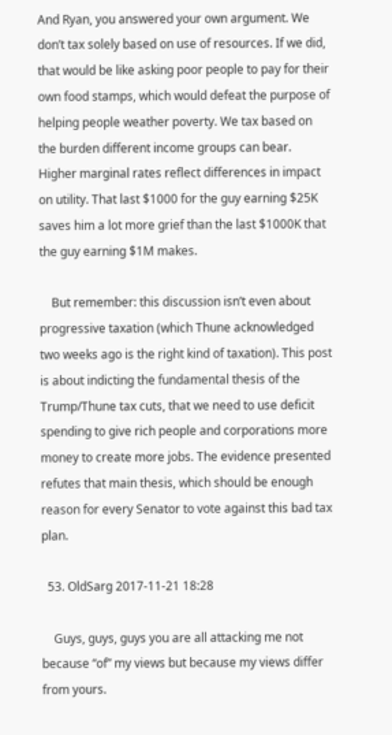And Ryan, you answered your own argument. We don’t tax solely based on use of resources. If we did, that would be like asking poor people to pay for their own food stamps, which would defeat the purpose of helping people weather poverty. We tax based on the burden different income groups can bear. Higher marginal rates reflect differences in impact on utility. That last $1000 for the guy earning $25K saves him a lot more grief than the last $1000K that the guy earning $1M makes.

    But remember: this discussion isn’t even about progressive taxation (which Thune acknowledged two weeks ago is the right kind of taxation). This post is about indicting the fundamental thesis of the Trump/Thune tax cuts, that we need to use deficit spending to give rich people and corporations more money to create more jobs. The evidence presented refutes that main thesis, which should be enough reason for every Senator to vote against this bad tax plan.

  53. OldSarg 2017-11-21 18:28

    Guys, guys, guys you are all attacking me not because “of” my views but because my views differ from yours.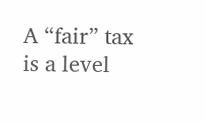A “fair” tax is a level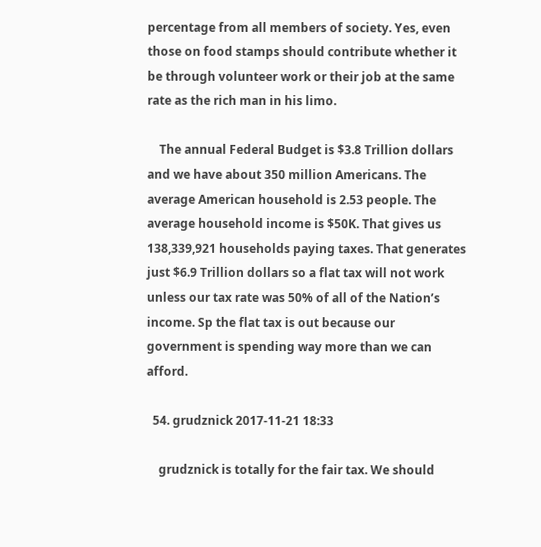percentage from all members of society. Yes, even those on food stamps should contribute whether it be through volunteer work or their job at the same rate as the rich man in his limo.

    The annual Federal Budget is $3.8 Trillion dollars and we have about 350 million Americans. The average American household is 2.53 people. The average household income is $50K. That gives us 138,339,921 households paying taxes. That generates just $6.9 Trillion dollars so a flat tax will not work unless our tax rate was 50% of all of the Nation’s income. Sp the flat tax is out because our government is spending way more than we can afford.

  54. grudznick 2017-11-21 18:33

    grudznick is totally for the fair tax. We should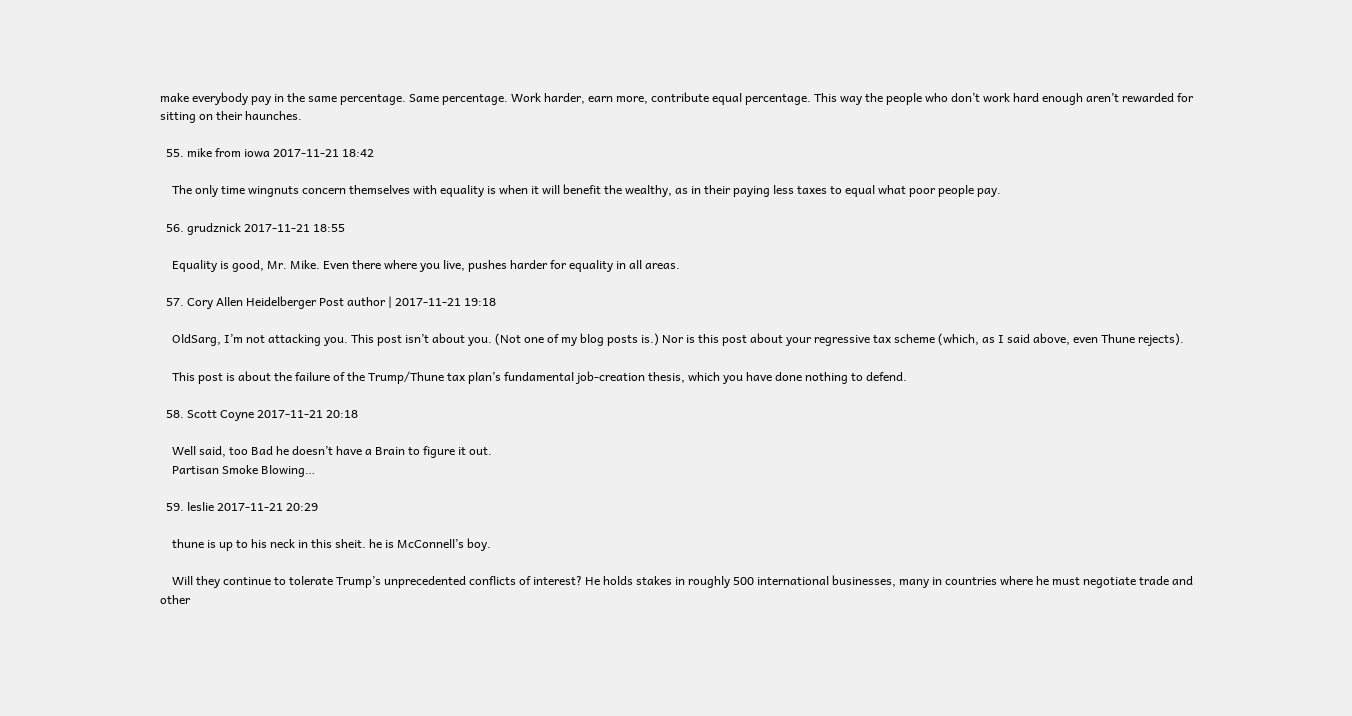make everybody pay in the same percentage. Same percentage. Work harder, earn more, contribute equal percentage. This way the people who don’t work hard enough aren’t rewarded for sitting on their haunches.

  55. mike from iowa 2017-11-21 18:42

    The only time wingnuts concern themselves with equality is when it will benefit the wealthy, as in their paying less taxes to equal what poor people pay.

  56. grudznick 2017-11-21 18:55

    Equality is good, Mr. Mike. Even there where you live, pushes harder for equality in all areas.

  57. Cory Allen Heidelberger Post author | 2017-11-21 19:18

    OldSarg, I’m not attacking you. This post isn’t about you. (Not one of my blog posts is.) Nor is this post about your regressive tax scheme (which, as I said above, even Thune rejects).

    This post is about the failure of the Trump/Thune tax plan’s fundamental job-creation thesis, which you have done nothing to defend.

  58. Scott Coyne 2017-11-21 20:18

    Well said, too Bad he doesn’t have a Brain to figure it out.
    Partisan Smoke Blowing…

  59. leslie 2017-11-21 20:29

    thune is up to his neck in this sheit. he is McConnell’s boy.

    Will they continue to tolerate Trump’s unprecedented conflicts of interest? He holds stakes in roughly 500 international businesses, many in countries where he must negotiate trade and other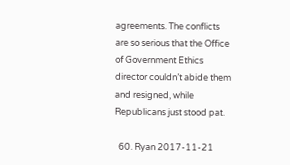agreements. The conflicts are so serious that the Office of Government Ethics director couldn’t abide them and resigned, while Republicans just stood pat.

  60. Ryan 2017-11-21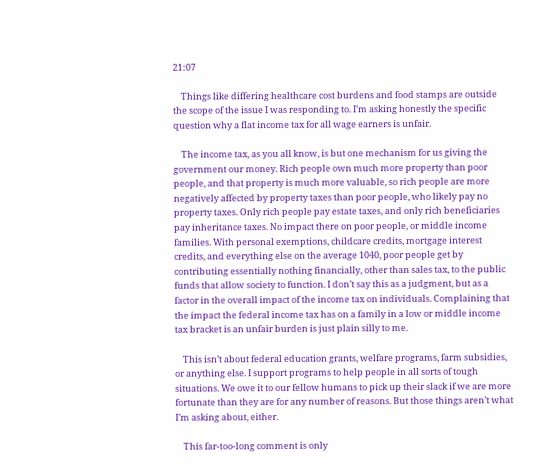21:07

    Things like differing healthcare cost burdens and food stamps are outside the scope of the issue I was responding to. I’m asking honestly the specific question why a flat income tax for all wage earners is unfair.

    The income tax, as you all know, is but one mechanism for us giving the government our money. Rich people own much more property than poor people, and that property is much more valuable, so rich people are more negatively affected by property taxes than poor people, who likely pay no property taxes. Only rich people pay estate taxes, and only rich beneficiaries pay inheritance taxes. No impact there on poor people, or middle income families. With personal exemptions, childcare credits, mortgage interest credits, and everything else on the average 1040, poor people get by contributing essentially nothing financially, other than sales tax, to the public funds that allow society to function. I don’t say this as a judgment, but as a factor in the overall impact of the income tax on individuals. Complaining that the impact the federal income tax has on a family in a low or middle income tax bracket is an unfair burden is just plain silly to me.

    This isn’t about federal education grants, welfare programs, farm subsidies, or anything else. I support programs to help people in all sorts of tough situations. We owe it to our fellow humans to pick up their slack if we are more fortunate than they are for any number of reasons. But those things aren’t what I’m asking about, either.

    This far-too-long comment is only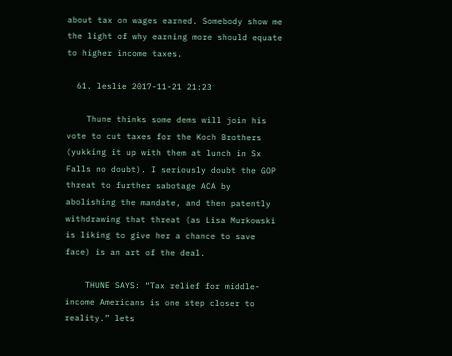about tax on wages earned. Somebody show me the light of why earning more should equate to higher income taxes.

  61. leslie 2017-11-21 21:23

    Thune thinks some dems will join his vote to cut taxes for the Koch Brothers (yukking it up with them at lunch in Sx Falls no doubt). I seriously doubt the GOP threat to further sabotage ACA by abolishing the mandate, and then patently withdrawing that threat (as Lisa Murkowski is liking to give her a chance to save face) is an art of the deal.

    THUNE SAYS: “Tax relief for middle-income Americans is one step closer to reality.” lets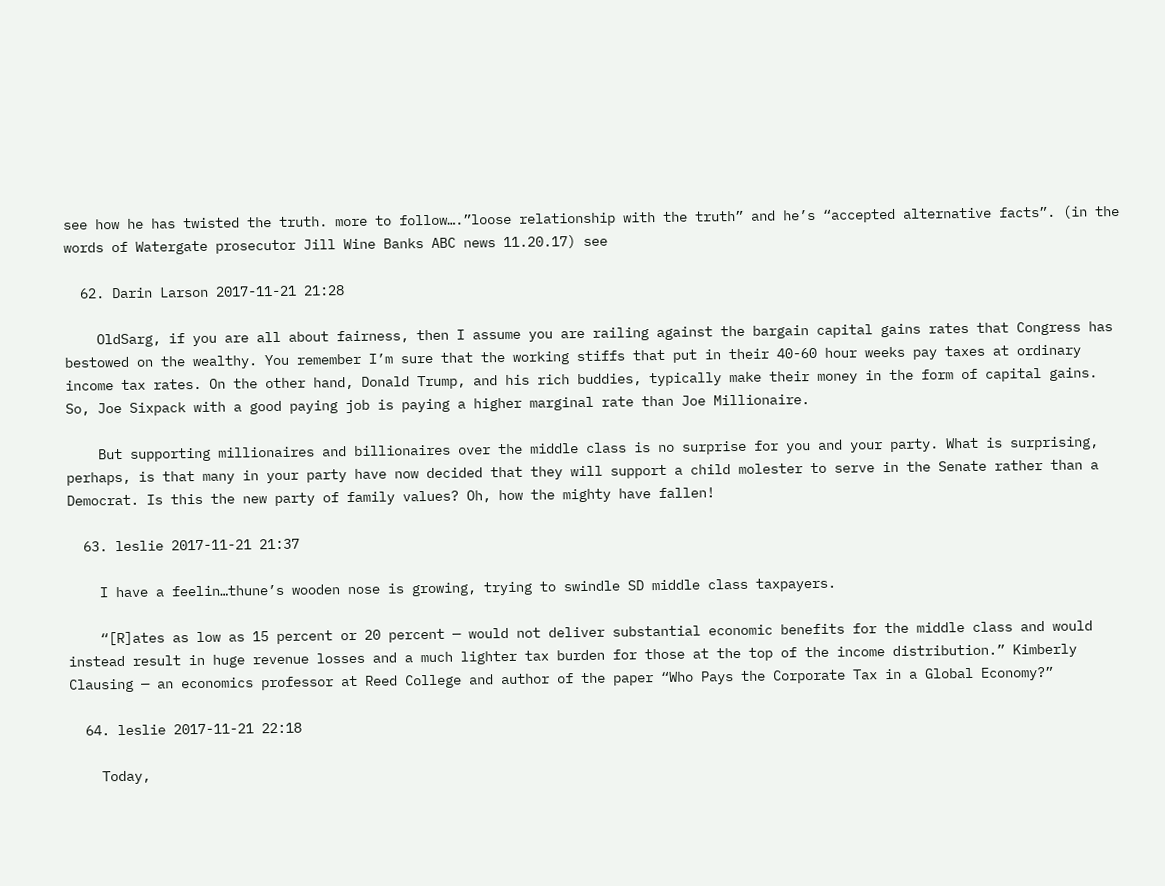see how he has twisted the truth. more to follow….”loose relationship with the truth” and he’s “accepted alternative facts”. (in the words of Watergate prosecutor Jill Wine Banks ABC news 11.20.17) see

  62. Darin Larson 2017-11-21 21:28

    OldSarg, if you are all about fairness, then I assume you are railing against the bargain capital gains rates that Congress has bestowed on the wealthy. You remember I’m sure that the working stiffs that put in their 40-60 hour weeks pay taxes at ordinary income tax rates. On the other hand, Donald Trump, and his rich buddies, typically make their money in the form of capital gains. So, Joe Sixpack with a good paying job is paying a higher marginal rate than Joe Millionaire.

    But supporting millionaires and billionaires over the middle class is no surprise for you and your party. What is surprising, perhaps, is that many in your party have now decided that they will support a child molester to serve in the Senate rather than a Democrat. Is this the new party of family values? Oh, how the mighty have fallen!

  63. leslie 2017-11-21 21:37

    I have a feelin…thune’s wooden nose is growing, trying to swindle SD middle class taxpayers.

    “[R]ates as low as 15 percent or 20 percent — would not deliver substantial economic benefits for the middle class and would instead result in huge revenue losses and a much lighter tax burden for those at the top of the income distribution.” Kimberly Clausing — an economics professor at Reed College and author of the paper “Who Pays the Corporate Tax in a Global Economy?”

  64. leslie 2017-11-21 22:18

    Today,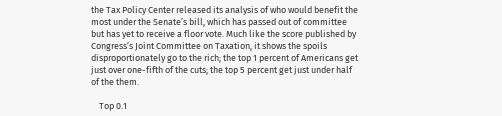the Tax Policy Center released its analysis of who would benefit the most under the Senate’s bill, which has passed out of committee but has yet to receive a floor vote. Much like the score published by Congress’s Joint Committee on Taxation, it shows the spoils disproportionately go to the rich; the top 1 percent of Americans get just over one-fifth of the cuts; the top 5 percent get just under half of the them.

    Top 0.1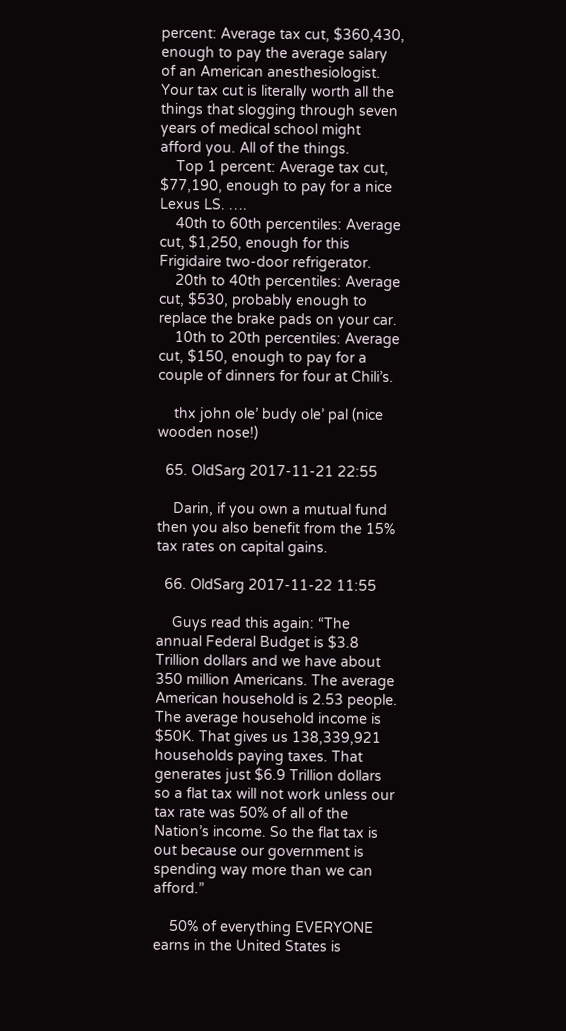percent: Average tax cut, $360,430, enough to pay the average salary of an American anesthesiologist. Your tax cut is literally worth all the things that slogging through seven years of medical school might afford you. All of the things.
    Top 1 percent: Average tax cut, $77,190, enough to pay for a nice Lexus LS. ….
    40th to 60th percentiles: Average cut, $1,250, enough for this Frigidaire two-door refrigerator.
    20th to 40th percentiles: Average cut, $530, probably enough to replace the brake pads on your car.
    10th to 20th percentiles: Average cut, $150, enough to pay for a couple of dinners for four at Chili’s.

    thx john ole’ budy ole’ pal (nice wooden nose!)

  65. OldSarg 2017-11-21 22:55

    Darin, if you own a mutual fund then you also benefit from the 15% tax rates on capital gains.

  66. OldSarg 2017-11-22 11:55

    Guys read this again: “The annual Federal Budget is $3.8 Trillion dollars and we have about 350 million Americans. The average American household is 2.53 people. The average household income is $50K. That gives us 138,339,921 households paying taxes. That generates just $6.9 Trillion dollars so a flat tax will not work unless our tax rate was 50% of all of the Nation’s income. So the flat tax is out because our government is spending way more than we can afford.”

    50% of everything EVERYONE earns in the United States is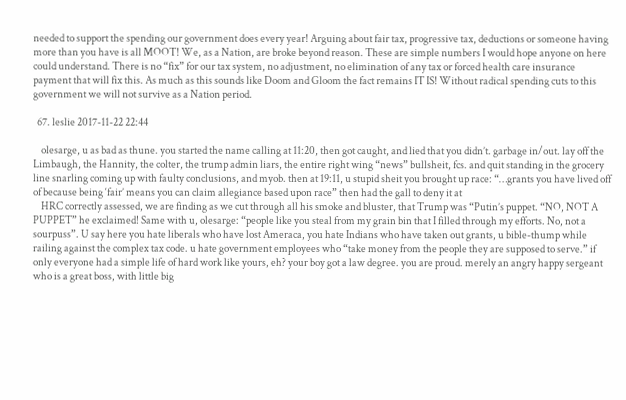needed to support the spending our government does every year! Arguing about fair tax, progressive tax, deductions or someone having more than you have is all MOOT! We, as a Nation, are broke beyond reason. These are simple numbers I would hope anyone on here could understand. There is no “fix” for our tax system, no adjustment, no elimination of any tax or forced health care insurance payment that will fix this. As much as this sounds like Doom and Gloom the fact remains IT IS! Without radical spending cuts to this government we will not survive as a Nation period.

  67. leslie 2017-11-22 22:44

    olesarge, u as bad as thune. you started the name calling at 11:20, then got caught, and lied that you didn’t. garbage in/out. lay off the Limbaugh, the Hannity, the colter, the trump admin liars, the entire right wing “news” bullsheit, fcs. and quit standing in the grocery line snarling coming up with faulty conclusions, and myob. then at 19:11, u stupid sheit you brought up race: “…grants you have lived off of because being ‘fair’ means you can claim allegiance based upon race” then had the gall to deny it at
    HRC correctly assessed, we are finding as we cut through all his smoke and bluster, that Trump was “Putin’s puppet. “NO, NOT A PUPPET” he exclaimed! Same with u, olesarge: “people like you steal from my grain bin that I filled through my efforts. No, not a sourpuss”. U say here you hate liberals who have lost Ameraca, you hate Indians who have taken out grants, u bible-thump while railing against the complex tax code. u hate government employees who “take money from the people they are supposed to serve.” if only everyone had a simple life of hard work like yours, eh? your boy got a law degree. you are proud. merely an angry happy sergeant who is a great boss, with little big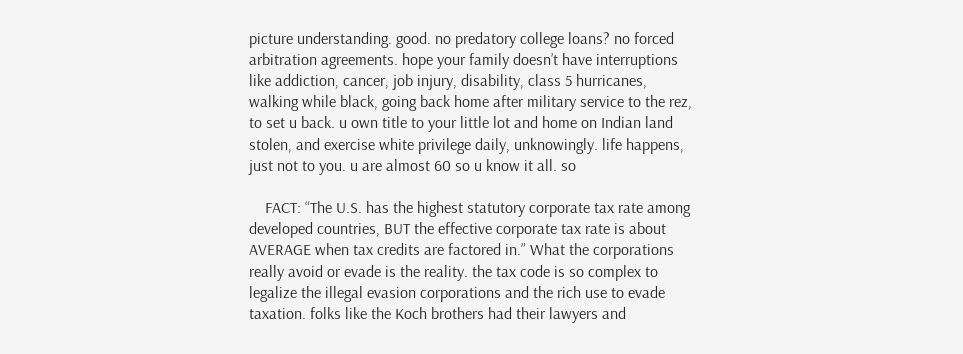picture understanding. good. no predatory college loans? no forced arbitration agreements. hope your family doesn’t have interruptions like addiction, cancer, job injury, disability, class 5 hurricanes, walking while black, going back home after military service to the rez, to set u back. u own title to your little lot and home on Indian land stolen, and exercise white privilege daily, unknowingly. life happens, just not to you. u are almost 60 so u know it all. so

    FACT: “The U.S. has the highest statutory corporate tax rate among developed countries, BUT the effective corporate tax rate is about AVERAGE when tax credits are factored in.” What the corporations really avoid or evade is the reality. the tax code is so complex to legalize the illegal evasion corporations and the rich use to evade taxation. folks like the Koch brothers had their lawyers and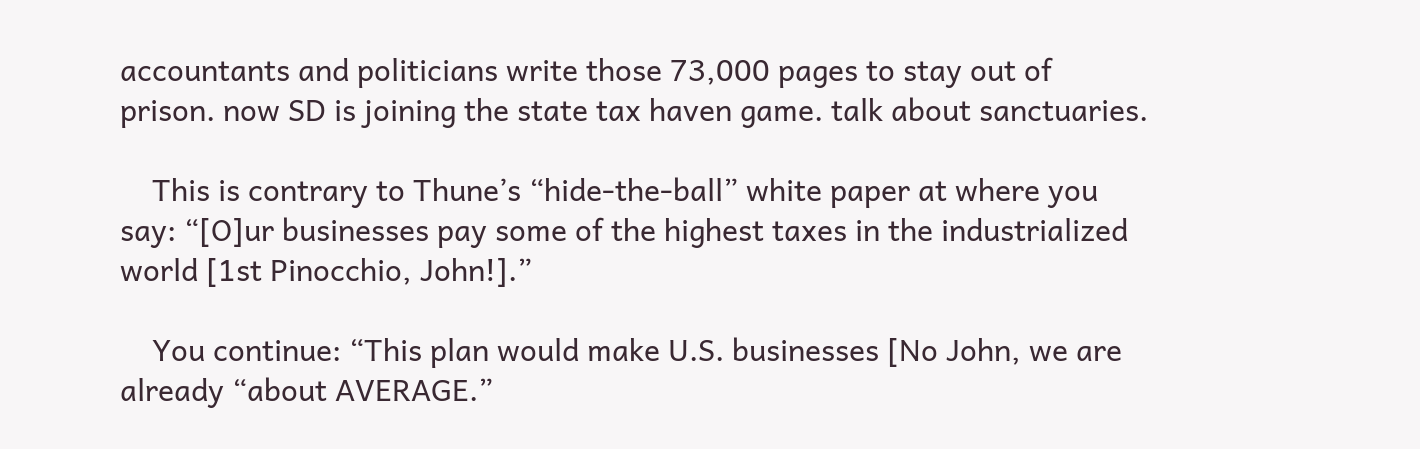accountants and politicians write those 73,000 pages to stay out of prison. now SD is joining the state tax haven game. talk about sanctuaries.

    This is contrary to Thune’s “hide-the-ball” white paper at where you say: “[O]ur businesses pay some of the highest taxes in the industrialized world [1st Pinocchio, John!].”

    You continue: “This plan would make U.S. businesses [No John, we are already “about AVERAGE.”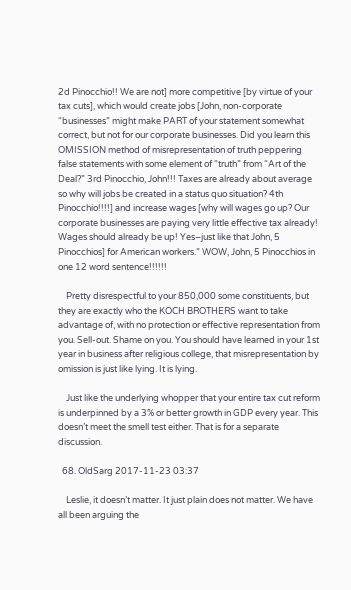2d Pinocchio!! We are not] more competitive [by virtue of your tax cuts], which would create jobs [John, non-corporate “businesses” might make PART of your statement somewhat correct, but not for our corporate businesses. Did you learn this OMISSION method of misrepresentation of truth peppering false statements with some element of “truth” from “Art of the Deal?” 3rd Pinocchio, John!!! Taxes are already about average so why will jobs be created in a status quo situation? 4th Pinocchio!!!!] and increase wages [why will wages go up? Our corporate businesses are paying very little effective tax already! Wages should already be up! Yes–just like that John, 5 Pinocchios] for American workers.” WOW, John, 5 Pinocchios in one 12 word sentence!!!!!!

    Pretty disrespectful to your 850,000 some constituents, but they are exactly who the KOCH BROTHERS want to take advantage of, with no protection or effective representation from you. Sell-out. Shame on you. You should have learned in your 1st year in business after religious college, that misrepresentation by omission is just like lying. It is lying.

    Just like the underlying whopper that your entire tax cut reform is underpinned by a 3% or better growth in GDP every year. This doesn’t meet the smell test either. That is for a separate discussion.

  68. OldSarg 2017-11-23 03:37

    Leslie, it doesn’t matter. It just plain does not matter. We have all been arguing the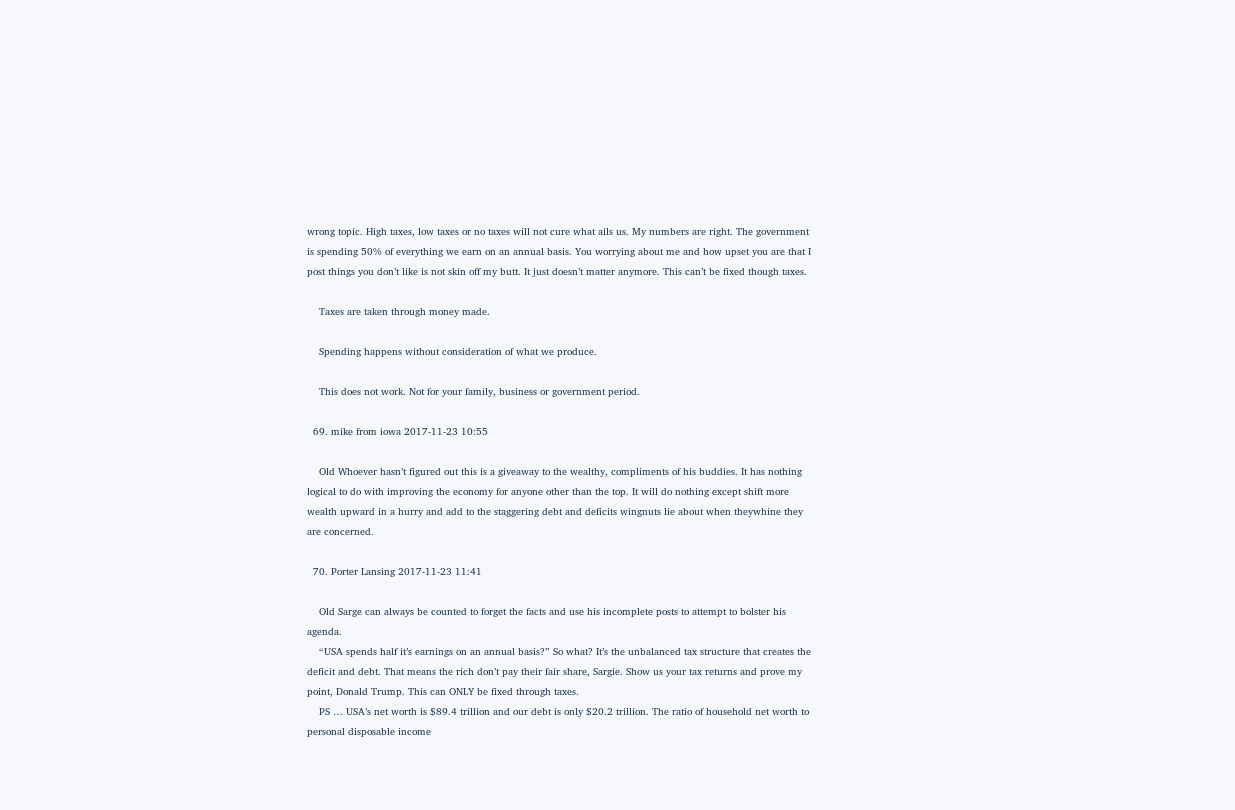wrong topic. High taxes, low taxes or no taxes will not cure what ails us. My numbers are right. The government is spending 50% of everything we earn on an annual basis. You worrying about me and how upset you are that I post things you don’t like is not skin off my butt. It just doesn’t matter anymore. This can’t be fixed though taxes.

    Taxes are taken through money made.

    Spending happens without consideration of what we produce.

    This does not work. Not for your family, business or government period.

  69. mike from iowa 2017-11-23 10:55

    Old Whoever hasn’t figured out this is a giveaway to the wealthy, compliments of his buddies. It has nothing logical to do with improving the economy for anyone other than the top. It will do nothing except shift more wealth upward in a hurry and add to the staggering debt and deficits wingnuts lie about when theywhine they are concerned.

  70. Porter Lansing 2017-11-23 11:41

    Old Sarge can always be counted to forget the facts and use his incomplete posts to attempt to bolster his agenda.
    “USA spends half it’s earnings on an annual basis?” So what? It’s the unbalanced tax structure that creates the deficit and debt. That means the rich don’t pay their fair share, Sargie. Show us your tax returns and prove my point, Donald Trump. This can ONLY be fixed through taxes.
    PS … USA’s net worth is $89.4 trillion and our debt is only $20.2 trillion. The ratio of household net worth to personal disposable income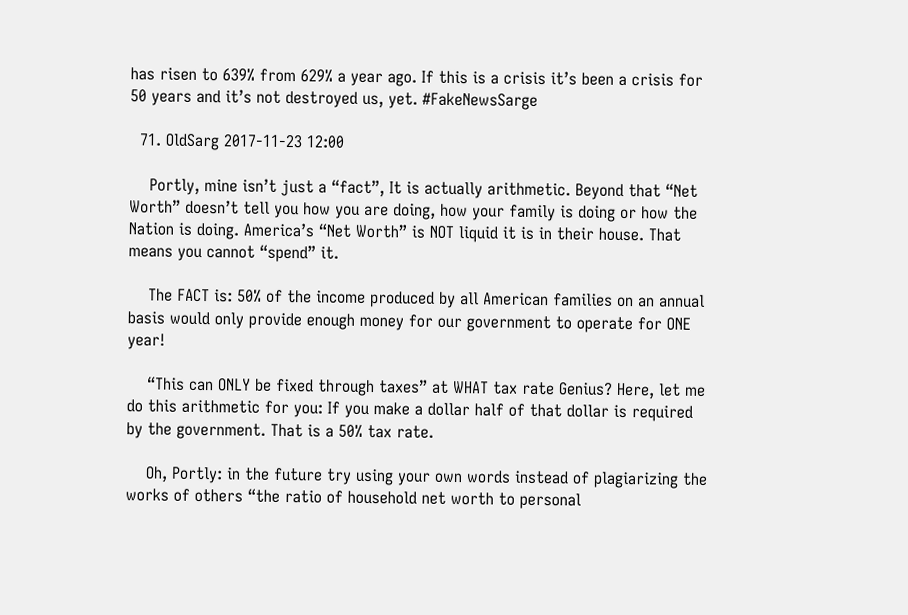has risen to 639% from 629% a year ago. If this is a crisis it’s been a crisis for 50 years and it’s not destroyed us, yet. #FakeNewsSarge

  71. OldSarg 2017-11-23 12:00

    Portly, mine isn’t just a “fact”, It is actually arithmetic. Beyond that “Net Worth” doesn’t tell you how you are doing, how your family is doing or how the Nation is doing. America’s “Net Worth” is NOT liquid it is in their house. That means you cannot “spend” it.

    The FACT is: 50% of the income produced by all American families on an annual basis would only provide enough money for our government to operate for ONE year!

    “This can ONLY be fixed through taxes” at WHAT tax rate Genius? Here, let me do this arithmetic for you: If you make a dollar half of that dollar is required by the government. That is a 50% tax rate.

    Oh, Portly: in the future try using your own words instead of plagiarizing the works of others “the ratio of household net worth to personal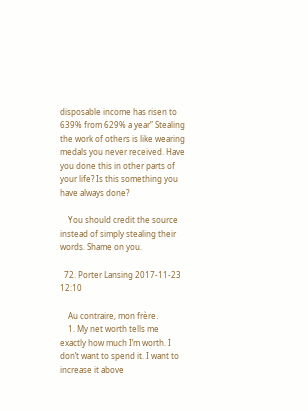disposable income has risen to 639% from 629% a year” Stealing the work of others is like wearing medals you never received. Have you done this in other parts of your life? Is this something you have always done?

    You should credit the source instead of simply stealing their words. Shame on you.

  72. Porter Lansing 2017-11-23 12:10

    Au contraire, mon frère.
    1. My net worth tells me exactly how much I’m worth. I don’t want to spend it. I want to increase it above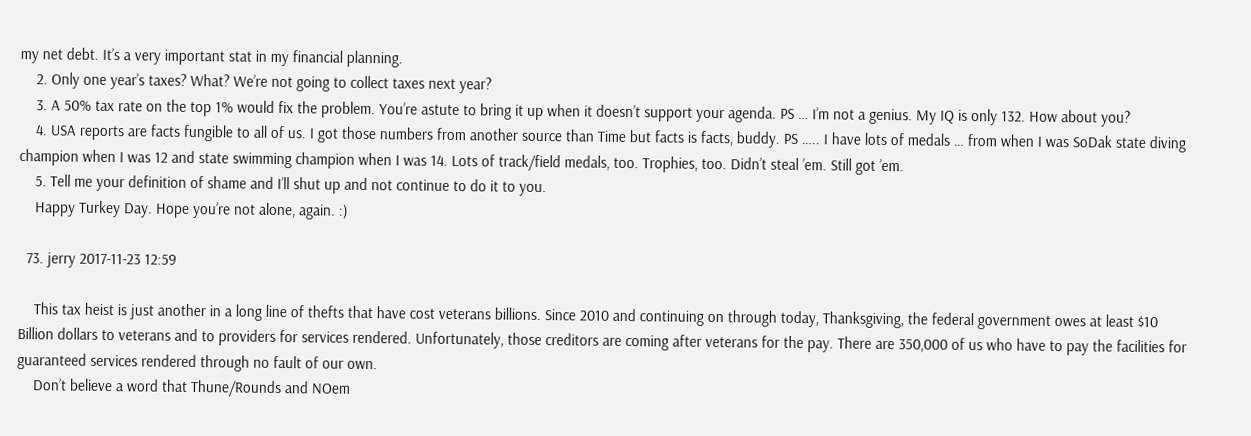my net debt. It’s a very important stat in my financial planning.
    2. Only one year’s taxes? What? We’re not going to collect taxes next year?
    3. A 50% tax rate on the top 1% would fix the problem. You’re astute to bring it up when it doesn’t support your agenda. PS … I’m not a genius. My IQ is only 132. How about you?
    4. USA reports are facts fungible to all of us. I got those numbers from another source than Time but facts is facts, buddy. PS ….. I have lots of medals … from when I was SoDak state diving champion when I was 12 and state swimming champion when I was 14. Lots of track/field medals, too. Trophies, too. Didn’t steal ’em. Still got ’em.
    5. Tell me your definition of shame and I’ll shut up and not continue to do it to you.
    Happy Turkey Day. Hope you’re not alone, again. :)

  73. jerry 2017-11-23 12:59

    This tax heist is just another in a long line of thefts that have cost veterans billions. Since 2010 and continuing on through today, Thanksgiving, the federal government owes at least $10 Billion dollars to veterans and to providers for services rendered. Unfortunately, those creditors are coming after veterans for the pay. There are 350,000 of us who have to pay the facilities for guaranteed services rendered through no fault of our own.
    Don’t believe a word that Thune/Rounds and NOem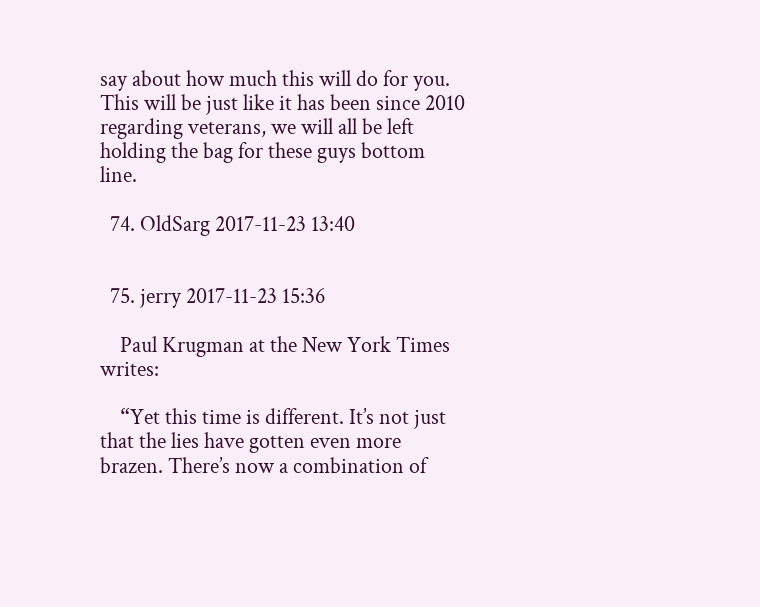say about how much this will do for you. This will be just like it has been since 2010 regarding veterans, we will all be left holding the bag for these guys bottom line.

  74. OldSarg 2017-11-23 13:40


  75. jerry 2017-11-23 15:36

    Paul Krugman at the New York Times writes:

    “Yet this time is different. It’s not just that the lies have gotten even more brazen. There’s now a combination of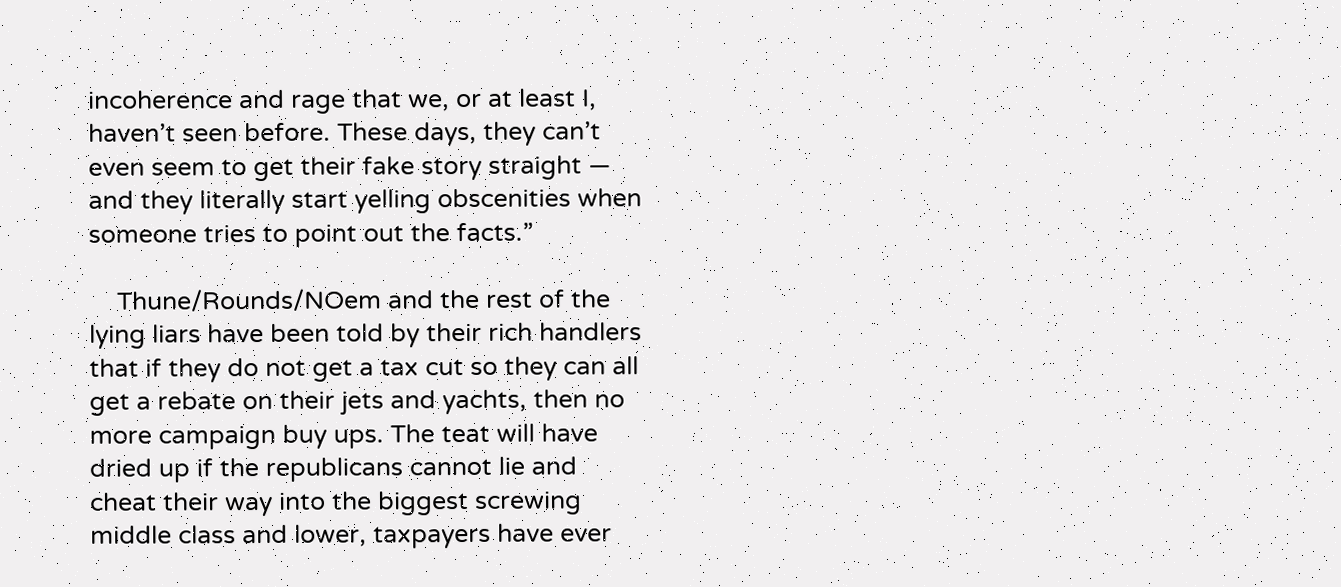incoherence and rage that we, or at least I, haven’t seen before. These days, they can’t even seem to get their fake story straight — and they literally start yelling obscenities when someone tries to point out the facts.”

    Thune/Rounds/NOem and the rest of the lying liars have been told by their rich handlers that if they do not get a tax cut so they can all get a rebate on their jets and yachts, then no more campaign buy ups. The teat will have dried up if the republicans cannot lie and cheat their way into the biggest screwing middle class and lower, taxpayers have ever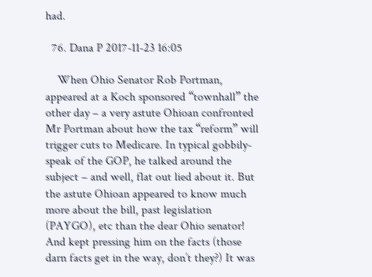had.

  76. Dana P 2017-11-23 16:05

    When Ohio Senator Rob Portman, appeared at a Koch sponsored “townhall” the other day – a very astute Ohioan confronted Mr Portman about how the tax “reform” will trigger cuts to Medicare. In typical gobbily-speak of the GOP, he talked around the subject – and well, flat out lied about it. But the astute Ohioan appeared to know much more about the bill, past legislation (PAYGO), etc than the dear Ohio senator! And kept pressing him on the facts (those darn facts get in the way, don’t they?) It was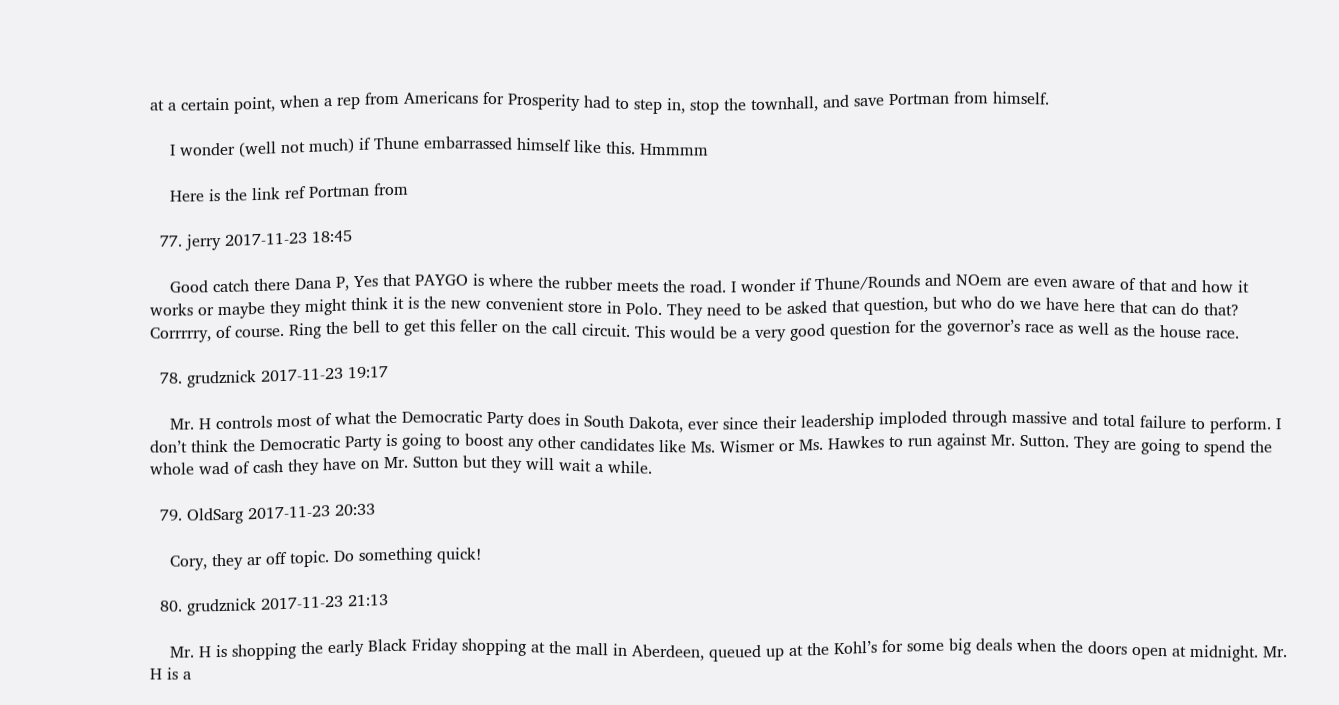at a certain point, when a rep from Americans for Prosperity had to step in, stop the townhall, and save Portman from himself.

    I wonder (well not much) if Thune embarrassed himself like this. Hmmmm

    Here is the link ref Portman from

  77. jerry 2017-11-23 18:45

    Good catch there Dana P, Yes that PAYGO is where the rubber meets the road. I wonder if Thune/Rounds and NOem are even aware of that and how it works or maybe they might think it is the new convenient store in Polo. They need to be asked that question, but who do we have here that can do that? Corrrrry, of course. Ring the bell to get this feller on the call circuit. This would be a very good question for the governor’s race as well as the house race.

  78. grudznick 2017-11-23 19:17

    Mr. H controls most of what the Democratic Party does in South Dakota, ever since their leadership imploded through massive and total failure to perform. I don’t think the Democratic Party is going to boost any other candidates like Ms. Wismer or Ms. Hawkes to run against Mr. Sutton. They are going to spend the whole wad of cash they have on Mr. Sutton but they will wait a while.

  79. OldSarg 2017-11-23 20:33

    Cory, they ar off topic. Do something quick!

  80. grudznick 2017-11-23 21:13

    Mr. H is shopping the early Black Friday shopping at the mall in Aberdeen, queued up at the Kohl’s for some big deals when the doors open at midnight. Mr. H is a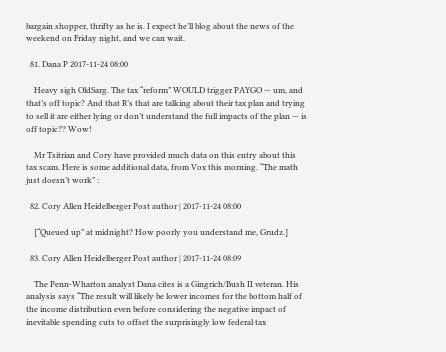bargain shopper, thrifty as he is. I expect he’ll blog about the news of the weekend on Friday night, and we can wait.

  81. Dana P 2017-11-24 08:00

    Heavy sigh OldSarg. The tax “reform” WOULD trigger PAYGO — um, and that’s off topic? And that R’s that are talking about their tax plan and trying to sell it are either lying or don’t understand the full impacts of the plan — is off topic?? Wow!

    Mr Tsitrian and Cory have provided much data on this entry about this tax scam. Here is some additional data, from Vox this morning. “The math just doesn’t work” :

  82. Cory Allen Heidelberger Post author | 2017-11-24 08:00

    [“Queued up” at midnight? How poorly you understand me, Grudz.]

  83. Cory Allen Heidelberger Post author | 2017-11-24 08:09

    The Penn-Wharton analyst Dana cites is a Gingrich/Bush II veteran. His analysis says “The result will likely be lower incomes for the bottom half of the income distribution even before considering the negative impact of inevitable spending cuts to offset the surprisingly low federal tax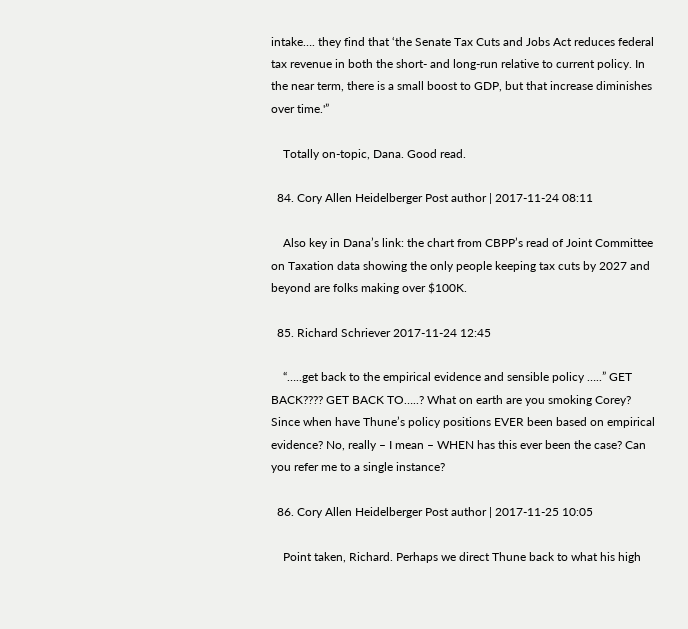intake…. they find that ‘the Senate Tax Cuts and Jobs Act reduces federal tax revenue in both the short- and long-run relative to current policy. In the near term, there is a small boost to GDP, but that increase diminishes over time.'”

    Totally on-topic, Dana. Good read.

  84. Cory Allen Heidelberger Post author | 2017-11-24 08:11

    Also key in Dana’s link: the chart from CBPP’s read of Joint Committee on Taxation data showing the only people keeping tax cuts by 2027 and beyond are folks making over $100K.

  85. Richard Schriever 2017-11-24 12:45

    “…..get back to the empirical evidence and sensible policy …..” GET BACK???? GET BACK TO…..? What on earth are you smoking Corey? Since when have Thune’s policy positions EVER been based on empirical evidence? No, really – I mean – WHEN has this ever been the case? Can you refer me to a single instance?

  86. Cory Allen Heidelberger Post author | 2017-11-25 10:05

    Point taken, Richard. Perhaps we direct Thune back to what his high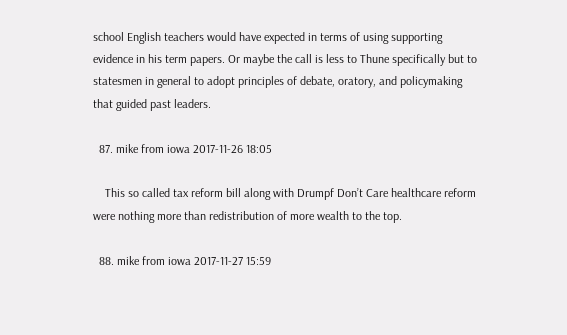school English teachers would have expected in terms of using supporting evidence in his term papers. Or maybe the call is less to Thune specifically but to statesmen in general to adopt principles of debate, oratory, and policymaking that guided past leaders.

  87. mike from iowa 2017-11-26 18:05

    This so called tax reform bill along with Drumpf Don’t Care healthcare reform were nothing more than redistribution of more wealth to the top.

  88. mike from iowa 2017-11-27 15:59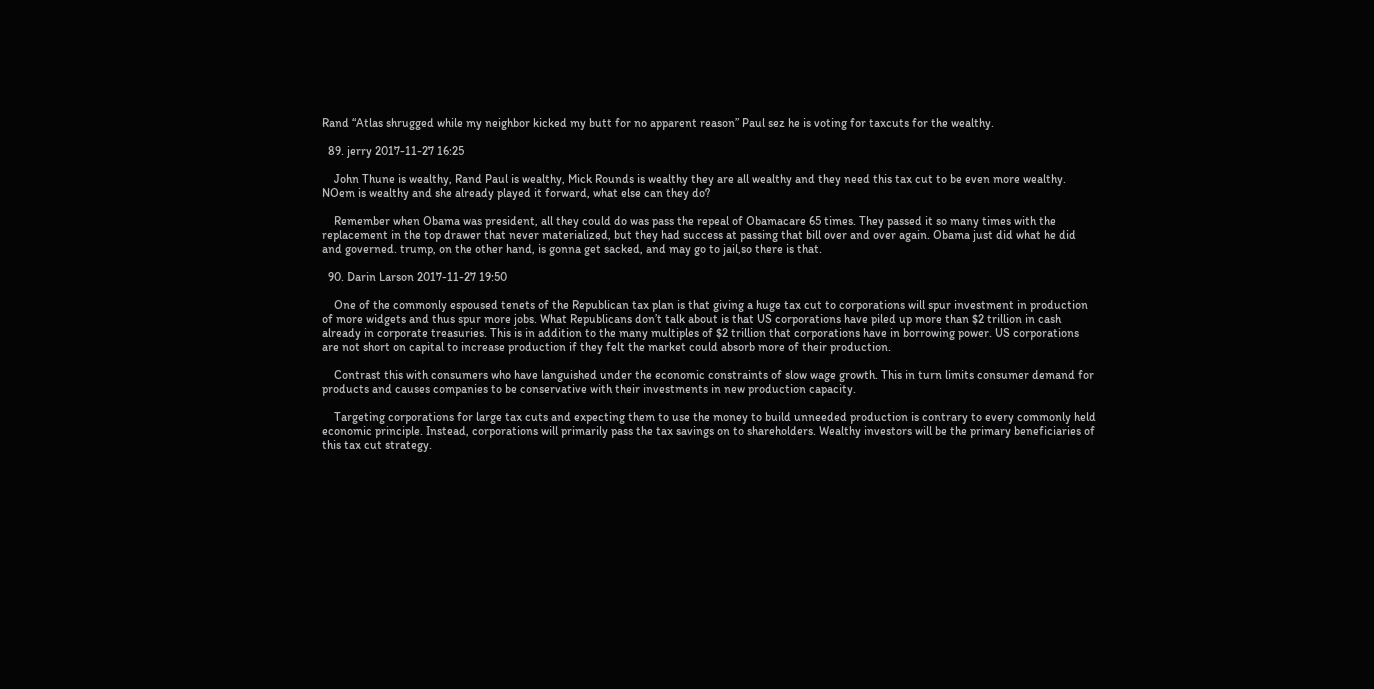Rand “Atlas shrugged while my neighbor kicked my butt for no apparent reason” Paul sez he is voting for taxcuts for the wealthy.

  89. jerry 2017-11-27 16:25

    John Thune is wealthy, Rand Paul is wealthy, Mick Rounds is wealthy they are all wealthy and they need this tax cut to be even more wealthy. NOem is wealthy and she already played it forward, what else can they do?

    Remember when Obama was president, all they could do was pass the repeal of Obamacare 65 times. They passed it so many times with the replacement in the top drawer that never materialized, but they had success at passing that bill over and over again. Obama just did what he did and governed. trump, on the other hand, is gonna get sacked, and may go to jail,so there is that.

  90. Darin Larson 2017-11-27 19:50

    One of the commonly espoused tenets of the Republican tax plan is that giving a huge tax cut to corporations will spur investment in production of more widgets and thus spur more jobs. What Republicans don’t talk about is that US corporations have piled up more than $2 trillion in cash already in corporate treasuries. This is in addition to the many multiples of $2 trillion that corporations have in borrowing power. US corporations are not short on capital to increase production if they felt the market could absorb more of their production.

    Contrast this with consumers who have languished under the economic constraints of slow wage growth. This in turn limits consumer demand for products and causes companies to be conservative with their investments in new production capacity.

    Targeting corporations for large tax cuts and expecting them to use the money to build unneeded production is contrary to every commonly held economic principle. Instead, corporations will primarily pass the tax savings on to shareholders. Wealthy investors will be the primary beneficiaries of this tax cut strategy.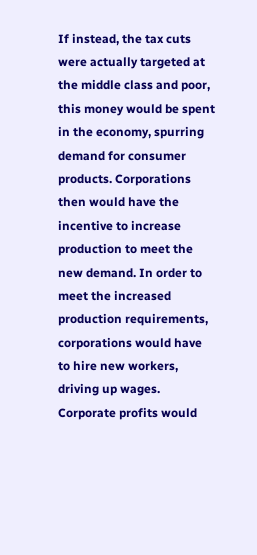If instead, the tax cuts were actually targeted at the middle class and poor, this money would be spent in the economy, spurring demand for consumer products. Corporations then would have the incentive to increase production to meet the new demand. In order to meet the increased production requirements, corporations would have to hire new workers, driving up wages. Corporate profits would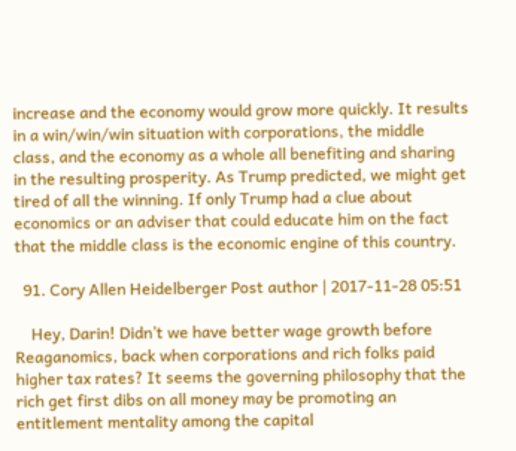increase and the economy would grow more quickly. It results in a win/win/win situation with corporations, the middle class, and the economy as a whole all benefiting and sharing in the resulting prosperity. As Trump predicted, we might get tired of all the winning. If only Trump had a clue about economics or an adviser that could educate him on the fact that the middle class is the economic engine of this country.

  91. Cory Allen Heidelberger Post author | 2017-11-28 05:51

    Hey, Darin! Didn’t we have better wage growth before Reaganomics, back when corporations and rich folks paid higher tax rates? It seems the governing philosophy that the rich get first dibs on all money may be promoting an entitlement mentality among the capital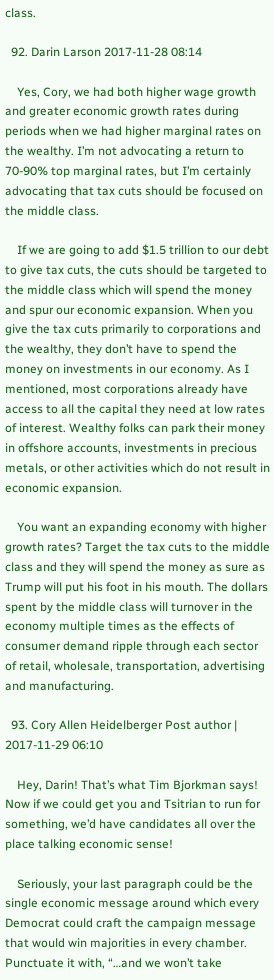class.

  92. Darin Larson 2017-11-28 08:14

    Yes, Cory, we had both higher wage growth and greater economic growth rates during periods when we had higher marginal rates on the wealthy. I’m not advocating a return to 70-90% top marginal rates, but I’m certainly advocating that tax cuts should be focused on the middle class.

    If we are going to add $1.5 trillion to our debt to give tax cuts, the cuts should be targeted to the middle class which will spend the money and spur our economic expansion. When you give the tax cuts primarily to corporations and the wealthy, they don’t have to spend the money on investments in our economy. As I mentioned, most corporations already have access to all the capital they need at low rates of interest. Wealthy folks can park their money in offshore accounts, investments in precious metals, or other activities which do not result in economic expansion.

    You want an expanding economy with higher growth rates? Target the tax cuts to the middle class and they will spend the money as sure as Trump will put his foot in his mouth. The dollars spent by the middle class will turnover in the economy multiple times as the effects of consumer demand ripple through each sector of retail, wholesale, transportation, advertising and manufacturing.

  93. Cory Allen Heidelberger Post author | 2017-11-29 06:10

    Hey, Darin! That’s what Tim Bjorkman says! Now if we could get you and Tsitrian to run for something, we’d have candidates all over the place talking economic sense!

    Seriously, your last paragraph could be the single economic message around which every Democrat could craft the campaign message that would win majorities in every chamber. Punctuate it with, “…and we won’t take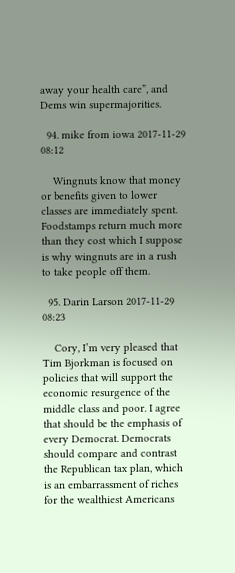away your health care”, and Dems win supermajorities.

  94. mike from iowa 2017-11-29 08:12

    Wingnuts know that money or benefits given to lower classes are immediately spent. Foodstamps return much more than they cost which I suppose is why wingnuts are in a rush to take people off them.

  95. Darin Larson 2017-11-29 08:23

    Cory, I’m very pleased that Tim Bjorkman is focused on policies that will support the economic resurgence of the middle class and poor. I agree that should be the emphasis of every Democrat. Democrats should compare and contrast the Republican tax plan, which is an embarrassment of riches for the wealthiest Americans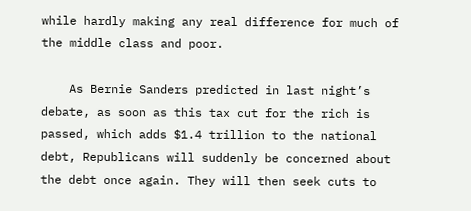while hardly making any real difference for much of the middle class and poor.

    As Bernie Sanders predicted in last night’s debate, as soon as this tax cut for the rich is passed, which adds $1.4 trillion to the national debt, Republicans will suddenly be concerned about the debt once again. They will then seek cuts to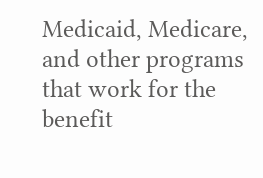Medicaid, Medicare, and other programs that work for the benefit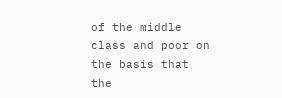of the middle class and poor on the basis that the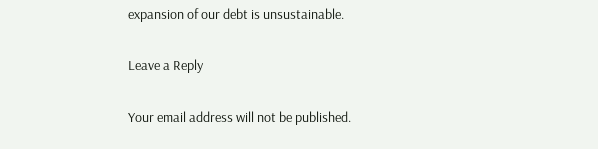expansion of our debt is unsustainable.

Leave a Reply

Your email address will not be published.